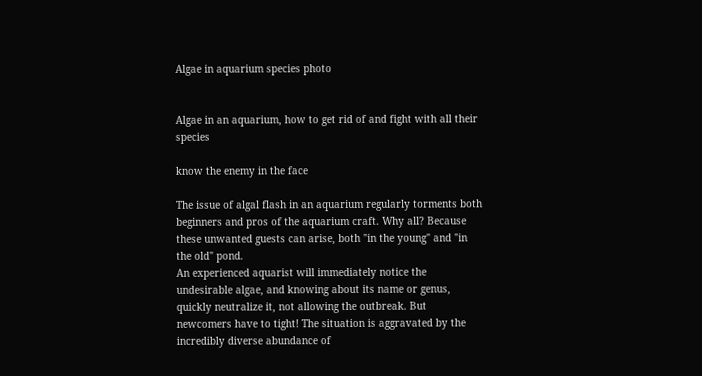Algae in aquarium species photo


Algae in an aquarium, how to get rid of and fight with all their species

know the enemy in the face

The issue of algal flash in an aquarium regularly torments both beginners and pros of the aquarium craft. Why all? Because these unwanted guests can arise, both "in the young" and "in the old" pond.
An experienced aquarist will immediately notice the undesirable algae, and knowing about its name or genus, quickly neutralize it, not allowing the outbreak. But newcomers have to tight! The situation is aggravated by the incredibly diverse abundance of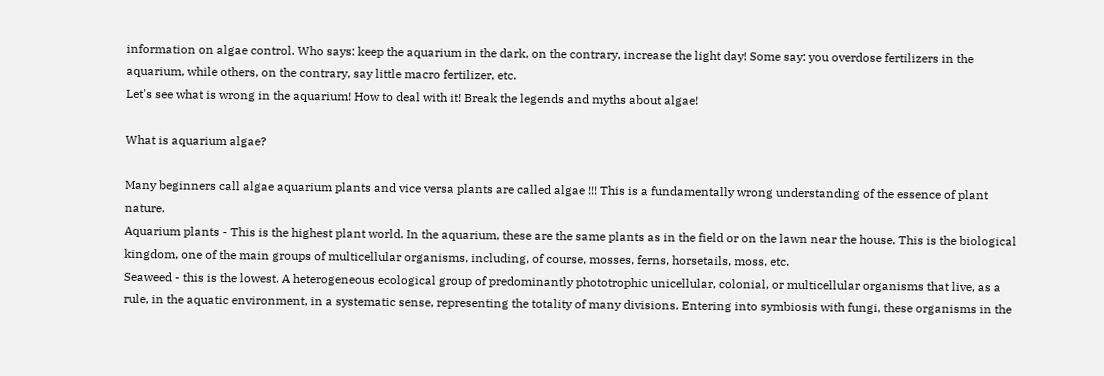information on algae control. Who says: keep the aquarium in the dark, on the contrary, increase the light day! Some say: you overdose fertilizers in the aquarium, while others, on the contrary, say little macro fertilizer, etc.
Let's see what is wrong in the aquarium! How to deal with it! Break the legends and myths about algae!

What is aquarium algae?

Many beginners call algae aquarium plants and vice versa plants are called algae !!! This is a fundamentally wrong understanding of the essence of plant nature.
Aquarium plants - This is the highest plant world. In the aquarium, these are the same plants as in the field or on the lawn near the house. This is the biological kingdom, one of the main groups of multicellular organisms, including, of course, mosses, ferns, horsetails, moss, etc.
Seaweed - this is the lowest. A heterogeneous ecological group of predominantly phototrophic unicellular, colonial, or multicellular organisms that live, as a rule, in the aquatic environment, in a systematic sense, representing the totality of many divisions. Entering into symbiosis with fungi, these organisms in the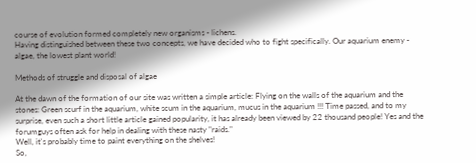course of evolution formed completely new organisms - lichens.
Having distinguished between these two concepts, we have decided who to fight specifically. Our aquarium enemy - algae, the lowest plant world!

Methods of struggle and disposal of algae

At the dawn of the formation of our site was written a simple article: Flying on the walls of the aquarium and the stones: Green scurf in the aquarium, white scum in the aquarium, mucus in the aquarium !!! Time passed, and to my surprise, even such a short little article gained popularity, it has already been viewed by 22 thousand people! Yes and the forumguys often ask for help in dealing with these nasty "raids."
Well, it's probably time to paint everything on the shelves!
So,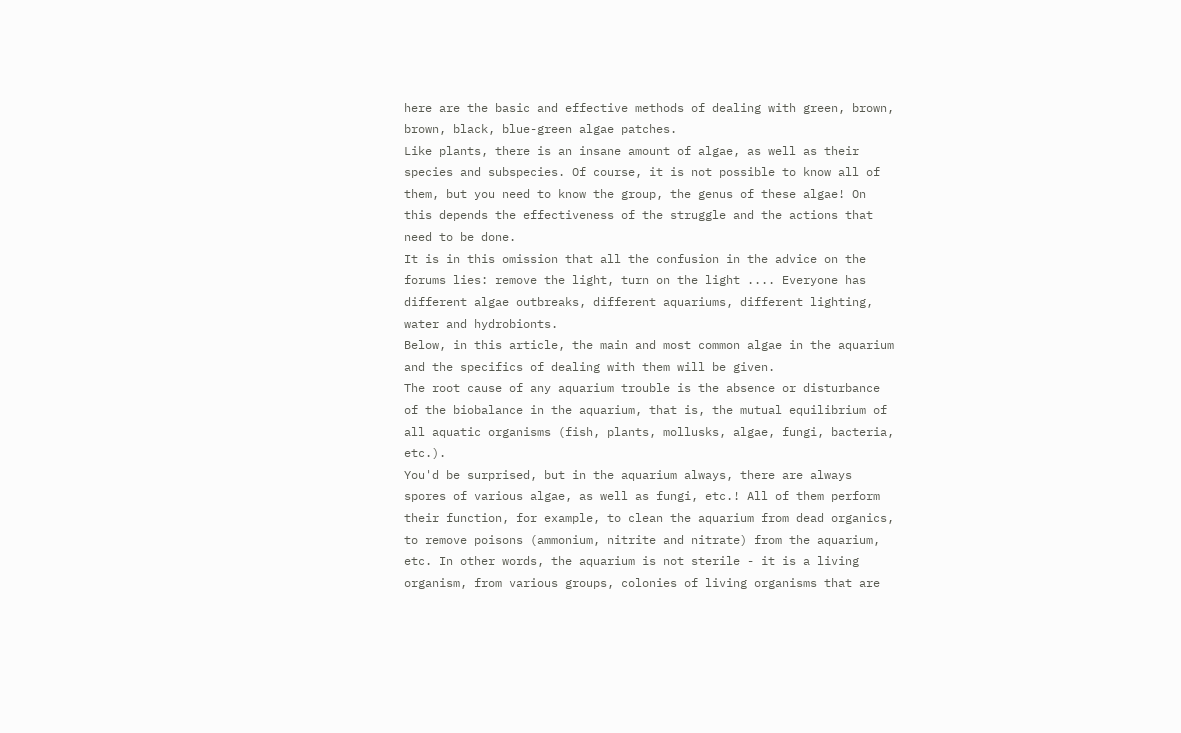here are the basic and effective methods of dealing with green, brown, brown, black, blue-green algae patches.
Like plants, there is an insane amount of algae, as well as their species and subspecies. Of course, it is not possible to know all of them, but you need to know the group, the genus of these algae! On this depends the effectiveness of the struggle and the actions that need to be done.
It is in this omission that all the confusion in the advice on the forums lies: remove the light, turn on the light .... Everyone has different algae outbreaks, different aquariums, different lighting, water and hydrobionts.
Below, in this article, the main and most common algae in the aquarium and the specifics of dealing with them will be given.
The root cause of any aquarium trouble is the absence or disturbance of the biobalance in the aquarium, that is, the mutual equilibrium of all aquatic organisms (fish, plants, mollusks, algae, fungi, bacteria, etc.).
You'd be surprised, but in the aquarium always, there are always spores of various algae, as well as fungi, etc.! All of them perform their function, for example, to clean the aquarium from dead organics, to remove poisons (ammonium, nitrite and nitrate) from the aquarium, etc. In other words, the aquarium is not sterile - it is a living organism, from various groups, colonies of living organisms that are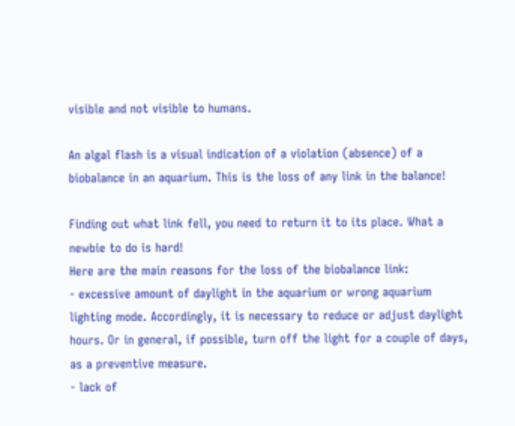visible and not visible to humans.

An algal flash is a visual indication of a violation (absence) of a biobalance in an aquarium. This is the loss of any link in the balance!

Finding out what link fell, you need to return it to its place. What a newbie to do is hard!
Here are the main reasons for the loss of the biobalance link:
- excessive amount of daylight in the aquarium or wrong aquarium lighting mode. Accordingly, it is necessary to reduce or adjust daylight hours. Or in general, if possible, turn off the light for a couple of days, as a preventive measure.
- lack of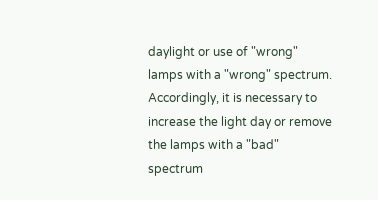daylight or use of "wrong" lamps with a "wrong" spectrum. Accordingly, it is necessary to increase the light day or remove the lamps with a "bad" spectrum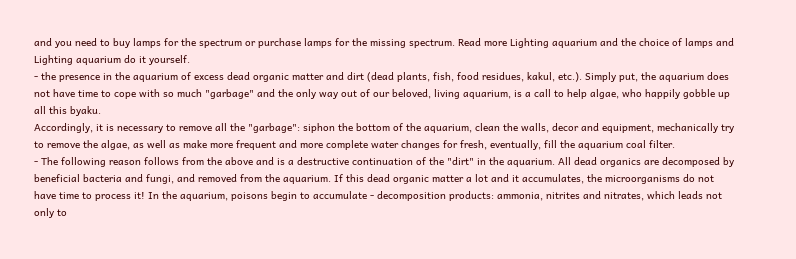and you need to buy lamps for the spectrum or purchase lamps for the missing spectrum. Read more Lighting aquarium and the choice of lamps and Lighting aquarium do it yourself.
- the presence in the aquarium of excess dead organic matter and dirt (dead plants, fish, food residues, kakul, etc.). Simply put, the aquarium does not have time to cope with so much "garbage" and the only way out of our beloved, living aquarium, is a call to help algae, who happily gobble up all this byaku.
Accordingly, it is necessary to remove all the "garbage": siphon the bottom of the aquarium, clean the walls, decor and equipment, mechanically try to remove the algae, as well as make more frequent and more complete water changes for fresh, eventually, fill the aquarium coal filter.
- The following reason follows from the above and is a destructive continuation of the "dirt" in the aquarium. All dead organics are decomposed by beneficial bacteria and fungi, and removed from the aquarium. If this dead organic matter a lot and it accumulates, the microorganisms do not have time to process it! In the aquarium, poisons begin to accumulate - decomposition products: ammonia, nitrites and nitrates, which leads not only to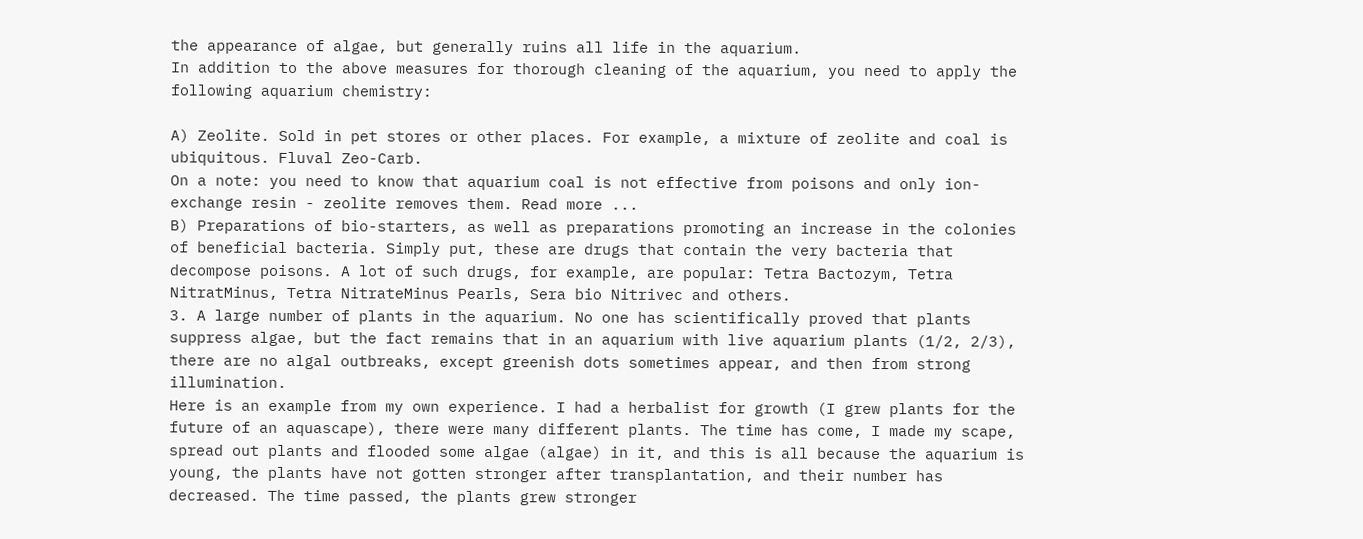the appearance of algae, but generally ruins all life in the aquarium.
In addition to the above measures for thorough cleaning of the aquarium, you need to apply the following aquarium chemistry:

A) Zeolite. Sold in pet stores or other places. For example, a mixture of zeolite and coal is ubiquitous. Fluval Zeo-Carb.
On a note: you need to know that aquarium coal is not effective from poisons and only ion-exchange resin - zeolite removes them. Read more ...
B) Preparations of bio-starters, as well as preparations promoting an increase in the colonies of beneficial bacteria. Simply put, these are drugs that contain the very bacteria that decompose poisons. A lot of such drugs, for example, are popular: Tetra Bactozym, Tetra NitratMinus, Tetra NitrateMinus Pearls, Sera bio Nitrivec and others.
3. A large number of plants in the aquarium. No one has scientifically proved that plants suppress algae, but the fact remains that in an aquarium with live aquarium plants (1/2, 2/3), there are no algal outbreaks, except greenish dots sometimes appear, and then from strong illumination.
Here is an example from my own experience. I had a herbalist for growth (I grew plants for the future of an aquascape), there were many different plants. The time has come, I made my scape, spread out plants and flooded some algae (algae) in it, and this is all because the aquarium is young, the plants have not gotten stronger after transplantation, and their number has decreased. The time passed, the plants grew stronger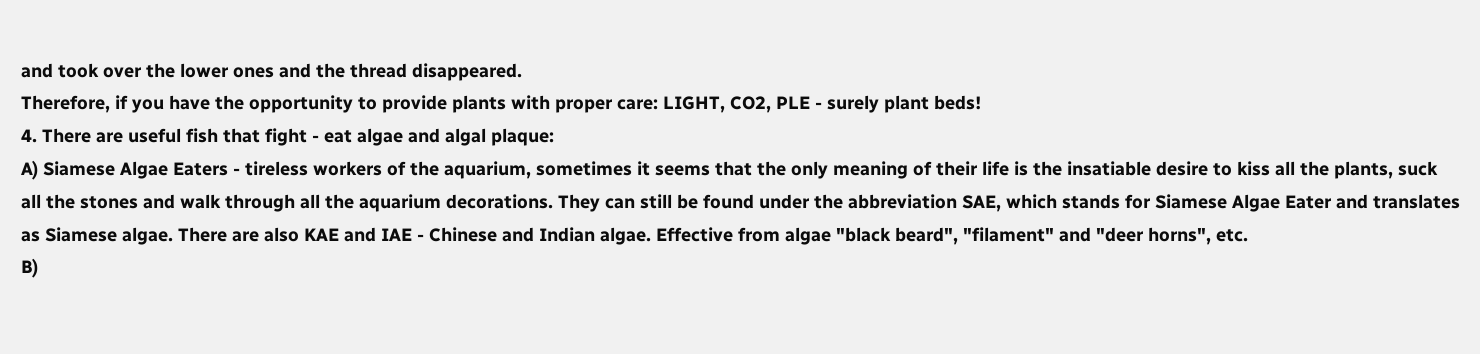and took over the lower ones and the thread disappeared.
Therefore, if you have the opportunity to provide plants with proper care: LIGHT, CO2, PLE - surely plant beds!
4. There are useful fish that fight - eat algae and algal plaque:
A) Siamese Algae Eaters - tireless workers of the aquarium, sometimes it seems that the only meaning of their life is the insatiable desire to kiss all the plants, suck all the stones and walk through all the aquarium decorations. They can still be found under the abbreviation SAE, which stands for Siamese Algae Eater and translates as Siamese algae. There are also KAE and IAE - Chinese and Indian algae. Effective from algae "black beard", "filament" and "deer horns", etc.
B)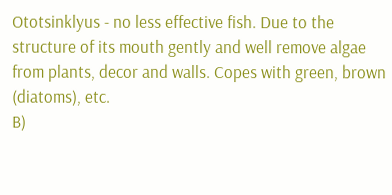Ototsinklyus - no less effective fish. Due to the structure of its mouth gently and well remove algae from plants, decor and walls. Copes with green, brown (diatoms), etc.
B)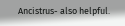Ancistrus- also helpful.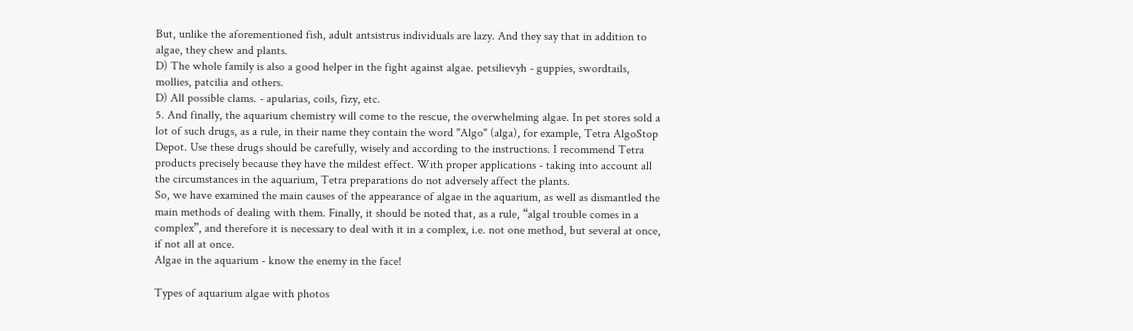But, unlike the aforementioned fish, adult antsistrus individuals are lazy. And they say that in addition to algae, they chew and plants.
D) The whole family is also a good helper in the fight against algae. petsilievyh - guppies, swordtails, mollies, patcilia and others.
D) All possible clams. - apularias, coils, fizy, etc.
5. And finally, the aquarium chemistry will come to the rescue, the overwhelming algae. In pet stores sold a lot of such drugs, as a rule, in their name they contain the word "Algo" (alga), for example, Tetra AlgoStop Depot. Use these drugs should be carefully, wisely and according to the instructions. I recommend Tetra products precisely because they have the mildest effect. With proper applications - taking into account all the circumstances in the aquarium, Tetra preparations do not adversely affect the plants.
So, we have examined the main causes of the appearance of algae in the aquarium, as well as dismantled the main methods of dealing with them. Finally, it should be noted that, as a rule, “algal trouble comes in a complex”, and therefore it is necessary to deal with it in a complex, i.e. not one method, but several at once, if not all at once.
Algae in the aquarium - know the enemy in the face!

Types of aquarium algae with photos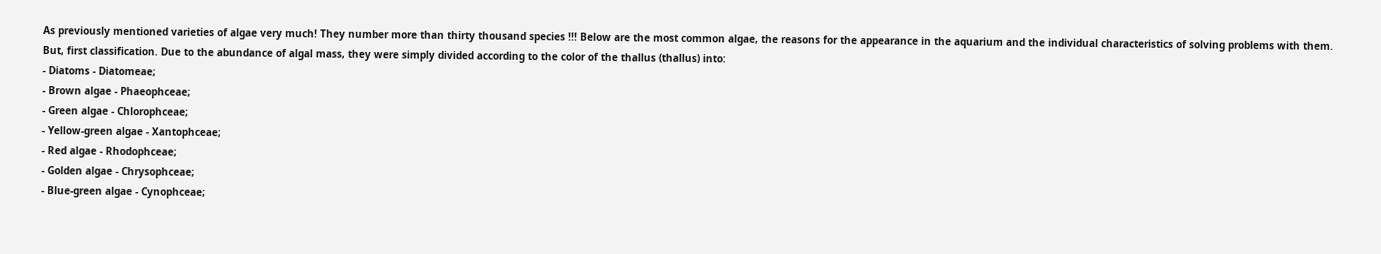As previously mentioned varieties of algae very much! They number more than thirty thousand species !!! Below are the most common algae, the reasons for the appearance in the aquarium and the individual characteristics of solving problems with them.
But, first classification. Due to the abundance of algal mass, they were simply divided according to the color of the thallus (thallus) into:
- Diatoms - Diatomeae;
- Brown algae - Phaeophceae;
- Green algae - Chlorophceae;
- Yellow-green algae - Xantophceae;
- Red algae - Rhodophceae;
- Golden algae - Chrysophceae;
- Blue-green algae - Cynophceae;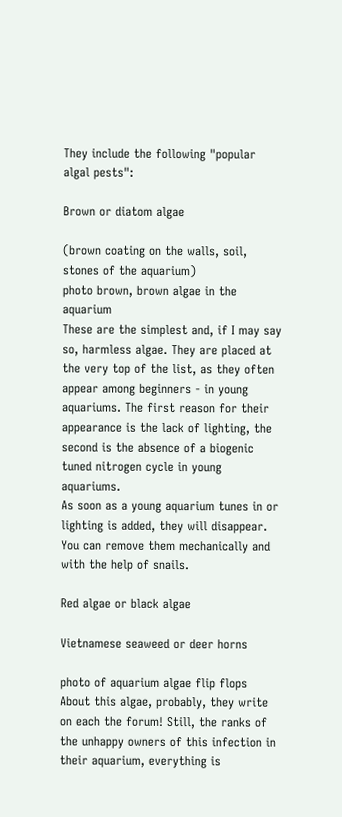They include the following "popular algal pests":

Brown or diatom algae

(brown coating on the walls, soil, stones of the aquarium)
photo brown, brown algae in the aquarium
These are the simplest and, if I may say so, harmless algae. They are placed at the very top of the list, as they often appear among beginners - in young aquariums. The first reason for their appearance is the lack of lighting, the second is the absence of a biogenic tuned nitrogen cycle in young aquariums.
As soon as a young aquarium tunes in or lighting is added, they will disappear. You can remove them mechanically and with the help of snails.

Red algae or black algae

Vietnamese seaweed or deer horns

photo of aquarium algae flip flops
About this algae, probably, they write on each the forum! Still, the ranks of the unhappy owners of this infection in their aquarium, everything is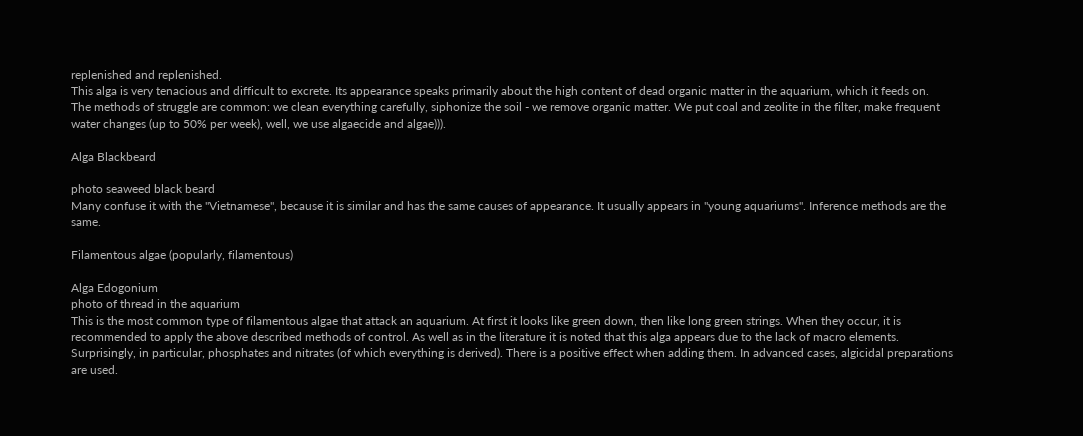replenished and replenished.
This alga is very tenacious and difficult to excrete. Its appearance speaks primarily about the high content of dead organic matter in the aquarium, which it feeds on.
The methods of struggle are common: we clean everything carefully, siphonize the soil - we remove organic matter. We put coal and zeolite in the filter, make frequent water changes (up to 50% per week), well, we use algaecide and algae))).

Alga Blackbeard

photo seaweed black beard
Many confuse it with the "Vietnamese", because it is similar and has the same causes of appearance. It usually appears in "young aquariums". Inference methods are the same.

Filamentous algae (popularly, filamentous)

Alga Edogonium
photo of thread in the aquarium
This is the most common type of filamentous algae that attack an aquarium. At first it looks like green down, then like long green strings. When they occur, it is recommended to apply the above described methods of control. As well as in the literature it is noted that this alga appears due to the lack of macro elements. Surprisingly, in particular, phosphates and nitrates (of which everything is derived). There is a positive effect when adding them. In advanced cases, algicidal preparations are used.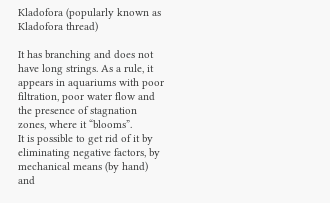Kladofora (popularly known as Kladofora thread)

It has branching and does not have long strings. As a rule, it appears in aquariums with poor filtration, poor water flow and the presence of stagnation zones, where it “blooms”.
It is possible to get rid of it by eliminating negative factors, by mechanical means (by hand) and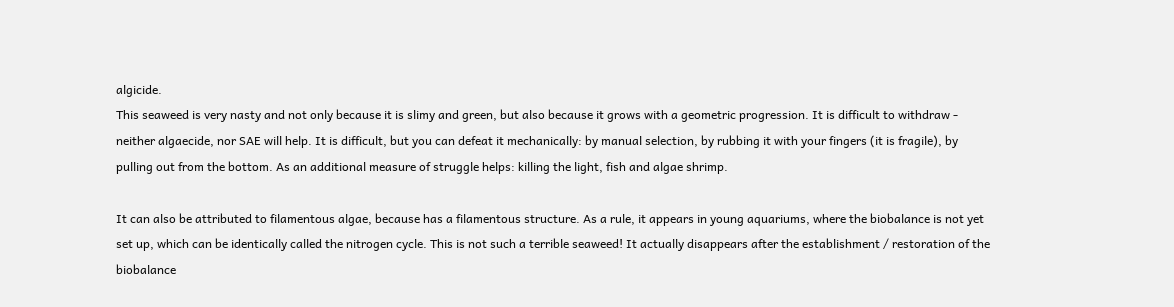algicide.
This seaweed is very nasty and not only because it is slimy and green, but also because it grows with a geometric progression. It is difficult to withdraw - neither algaecide, nor SAE will help. It is difficult, but you can defeat it mechanically: by manual selection, by rubbing it with your fingers (it is fragile), by pulling out from the bottom. As an additional measure of struggle helps: killing the light, fish and algae shrimp.

It can also be attributed to filamentous algae, because has a filamentous structure. As a rule, it appears in young aquariums, where the biobalance is not yet set up, which can be identically called the nitrogen cycle. This is not such a terrible seaweed! It actually disappears after the establishment / restoration of the biobalance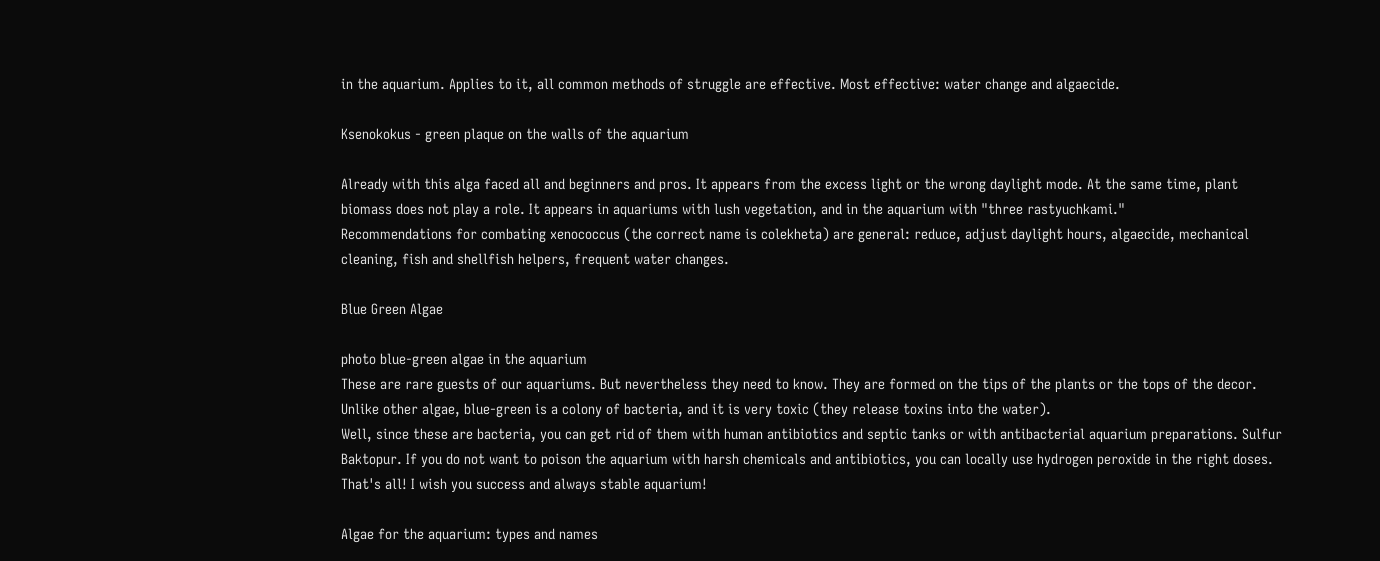in the aquarium. Applies to it, all common methods of struggle are effective. Most effective: water change and algaecide.

Ksenokokus - green plaque on the walls of the aquarium

Already with this alga faced all and beginners and pros. It appears from the excess light or the wrong daylight mode. At the same time, plant biomass does not play a role. It appears in aquariums with lush vegetation, and in the aquarium with "three rastyuchkami."
Recommendations for combating xenococcus (the correct name is colekheta) are general: reduce, adjust daylight hours, algaecide, mechanical cleaning, fish and shellfish helpers, frequent water changes.

Blue Green Algae

photo blue-green algae in the aquarium
These are rare guests of our aquariums. But nevertheless they need to know. They are formed on the tips of the plants or the tops of the decor. Unlike other algae, blue-green is a colony of bacteria, and it is very toxic (they release toxins into the water).
Well, since these are bacteria, you can get rid of them with human antibiotics and septic tanks or with antibacterial aquarium preparations. Sulfur Baktopur. If you do not want to poison the aquarium with harsh chemicals and antibiotics, you can locally use hydrogen peroxide in the right doses.
That's all! I wish you success and always stable aquarium!

Algae for the aquarium: types and names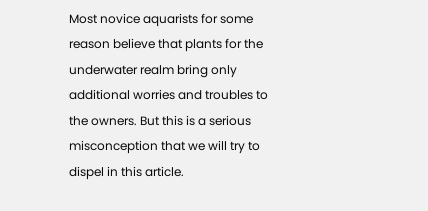Most novice aquarists for some reason believe that plants for the underwater realm bring only additional worries and troubles to the owners. But this is a serious misconception that we will try to dispel in this article.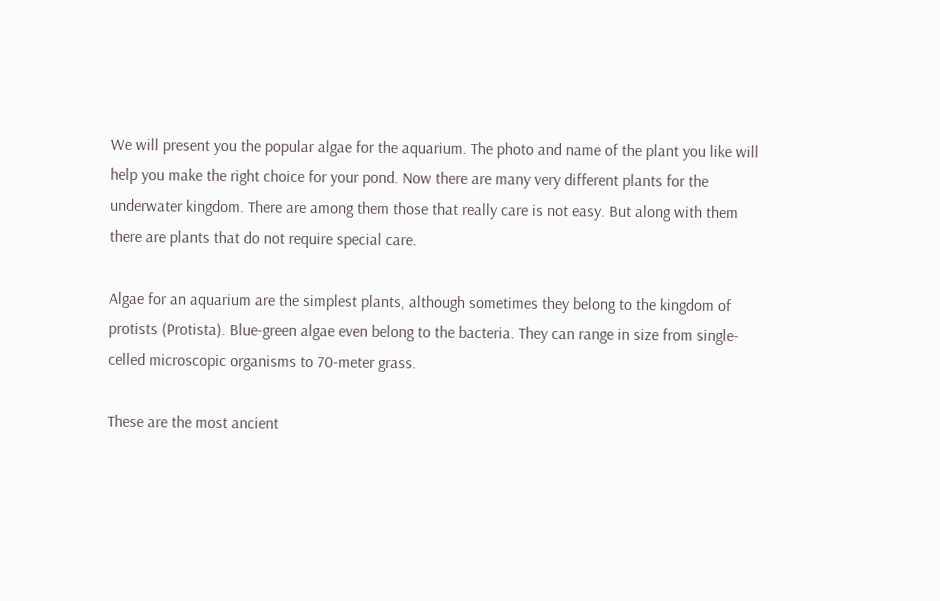We will present you the popular algae for the aquarium. The photo and name of the plant you like will help you make the right choice for your pond. Now there are many very different plants for the underwater kingdom. There are among them those that really care is not easy. But along with them there are plants that do not require special care.

Algae for an aquarium are the simplest plants, although sometimes they belong to the kingdom of protists (Protista). Blue-green algae even belong to the bacteria. They can range in size from single-celled microscopic organisms to 70-meter grass.

These are the most ancient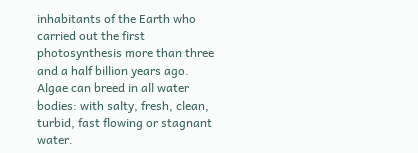inhabitants of the Earth who carried out the first photosynthesis more than three and a half billion years ago. Algae can breed in all water bodies: with salty, fresh, clean, turbid, fast flowing or stagnant water.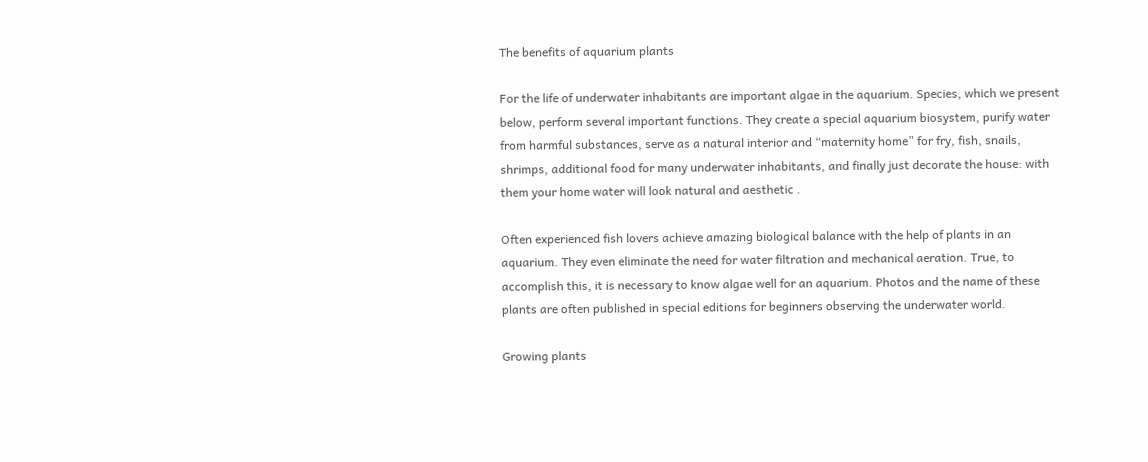The benefits of aquarium plants

For the life of underwater inhabitants are important algae in the aquarium. Species, which we present below, perform several important functions. They create a special aquarium biosystem, purify water from harmful substances, serve as a natural interior and “maternity home” for fry, fish, snails, shrimps, additional food for many underwater inhabitants, and finally just decorate the house: with them your home water will look natural and aesthetic .

Often experienced fish lovers achieve amazing biological balance with the help of plants in an aquarium. They even eliminate the need for water filtration and mechanical aeration. True, to accomplish this, it is necessary to know algae well for an aquarium. Photos and the name of these plants are often published in special editions for beginners observing the underwater world.

Growing plants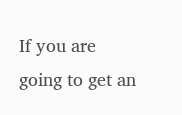If you are going to get an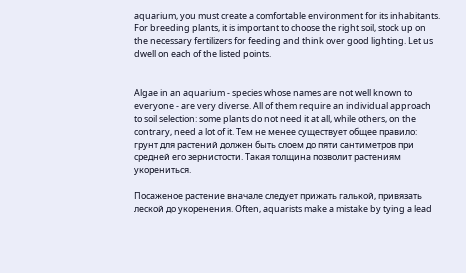aquarium, you must create a comfortable environment for its inhabitants. For breeding plants, it is important to choose the right soil, stock up on the necessary fertilizers for feeding and think over good lighting. Let us dwell on each of the listed points.


Algae in an aquarium - species whose names are not well known to everyone - are very diverse. All of them require an individual approach to soil selection: some plants do not need it at all, while others, on the contrary, need a lot of it. Тем не менее существует общее правило: грунт для растений должен быть слоем до пяти сантиметров при средней его зернистости. Такая толщина позволит растениям укорениться.

Посаженое растение вначале следует прижать галькой, привязать леской до укоренения. Often, aquarists make a mistake by tying a lead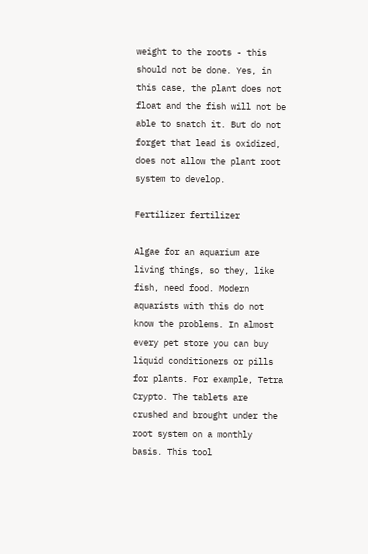weight to the roots - this should not be done. Yes, in this case, the plant does not float and the fish will not be able to snatch it. But do not forget that lead is oxidized, does not allow the plant root system to develop.

Fertilizer fertilizer

Algae for an aquarium are living things, so they, like fish, need food. Modern aquarists with this do not know the problems. In almost every pet store you can buy liquid conditioners or pills for plants. For example, Tetra Crypto. The tablets are crushed and brought under the root system on a monthly basis. This tool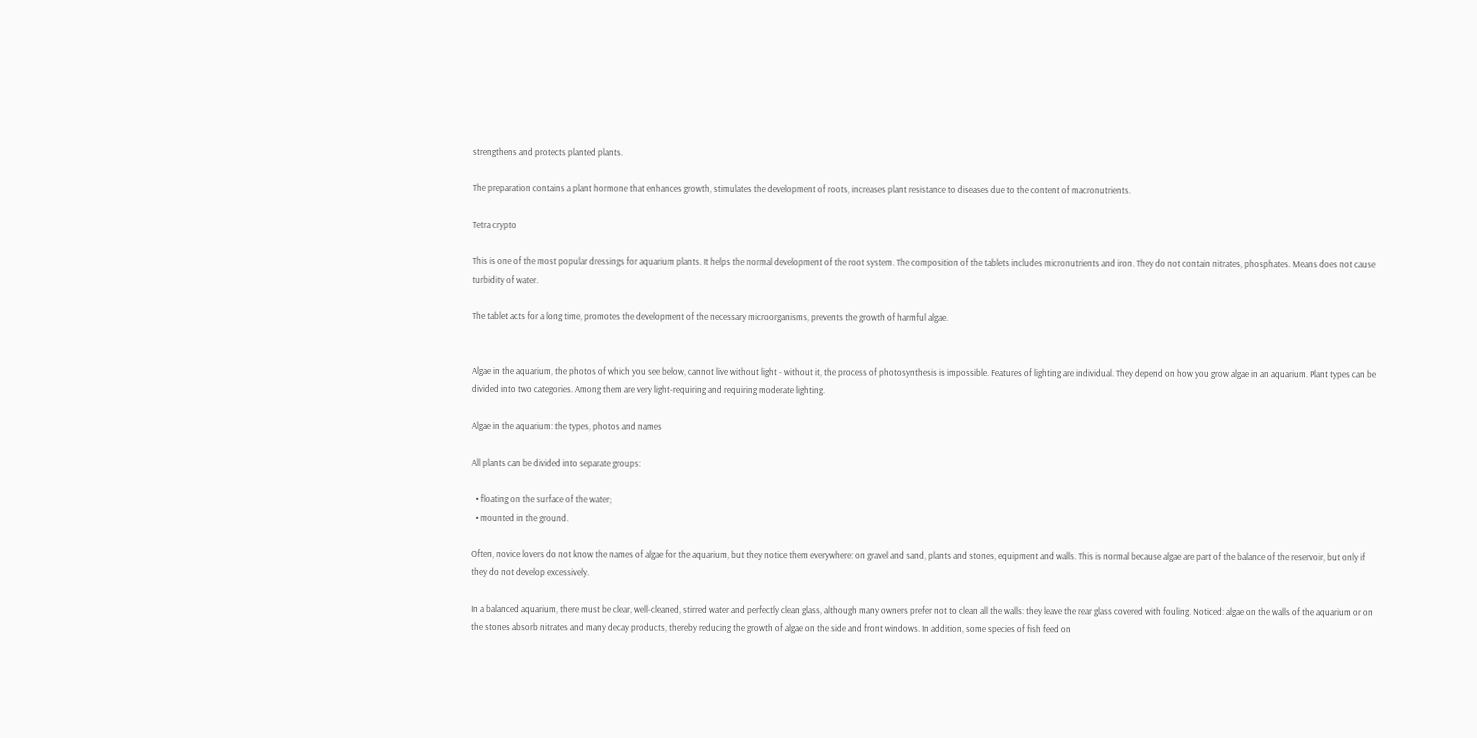strengthens and protects planted plants.

The preparation contains a plant hormone that enhances growth, stimulates the development of roots, increases plant resistance to diseases due to the content of macronutrients.

Tetra crypto

This is one of the most popular dressings for aquarium plants. It helps the normal development of the root system. The composition of the tablets includes micronutrients and iron. They do not contain nitrates, phosphates. Means does not cause turbidity of water.

The tablet acts for a long time, promotes the development of the necessary microorganisms, prevents the growth of harmful algae.


Algae in the aquarium, the photos of which you see below, cannot live without light - without it, the process of photosynthesis is impossible. Features of lighting are individual. They depend on how you grow algae in an aquarium. Plant types can be divided into two categories. Among them are very light-requiring and requiring moderate lighting.

Algae in the aquarium: the types, photos and names

All plants can be divided into separate groups:

  • floating on the surface of the water;
  • mounted in the ground.

Often, novice lovers do not know the names of algae for the aquarium, but they notice them everywhere: on gravel and sand, plants and stones, equipment and walls. This is normal because algae are part of the balance of the reservoir, but only if they do not develop excessively.

In a balanced aquarium, there must be clear, well-cleaned, stirred water and perfectly clean glass, although many owners prefer not to clean all the walls: they leave the rear glass covered with fouling. Noticed: algae on the walls of the aquarium or on the stones absorb nitrates and many decay products, thereby reducing the growth of algae on the side and front windows. In addition, some species of fish feed on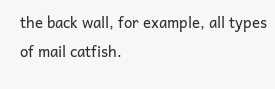the back wall, for example, all types of mail catfish.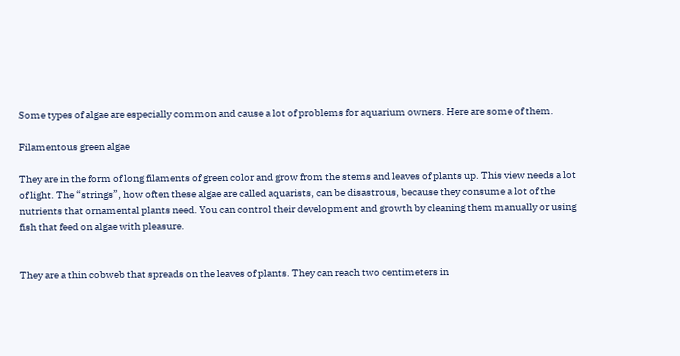Some types of algae are especially common and cause a lot of problems for aquarium owners. Here are some of them.

Filamentous green algae

They are in the form of long filaments of green color and grow from the stems and leaves of plants up. This view needs a lot of light. The “strings”, how often these algae are called aquarists, can be disastrous, because they consume a lot of the nutrients that ornamental plants need. You can control their development and growth by cleaning them manually or using fish that feed on algae with pleasure.


They are a thin cobweb that spreads on the leaves of plants. They can reach two centimeters in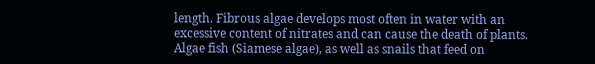length. Fibrous algae develops most often in water with an excessive content of nitrates and can cause the death of plants. Algae fish (Siamese algae), as well as snails that feed on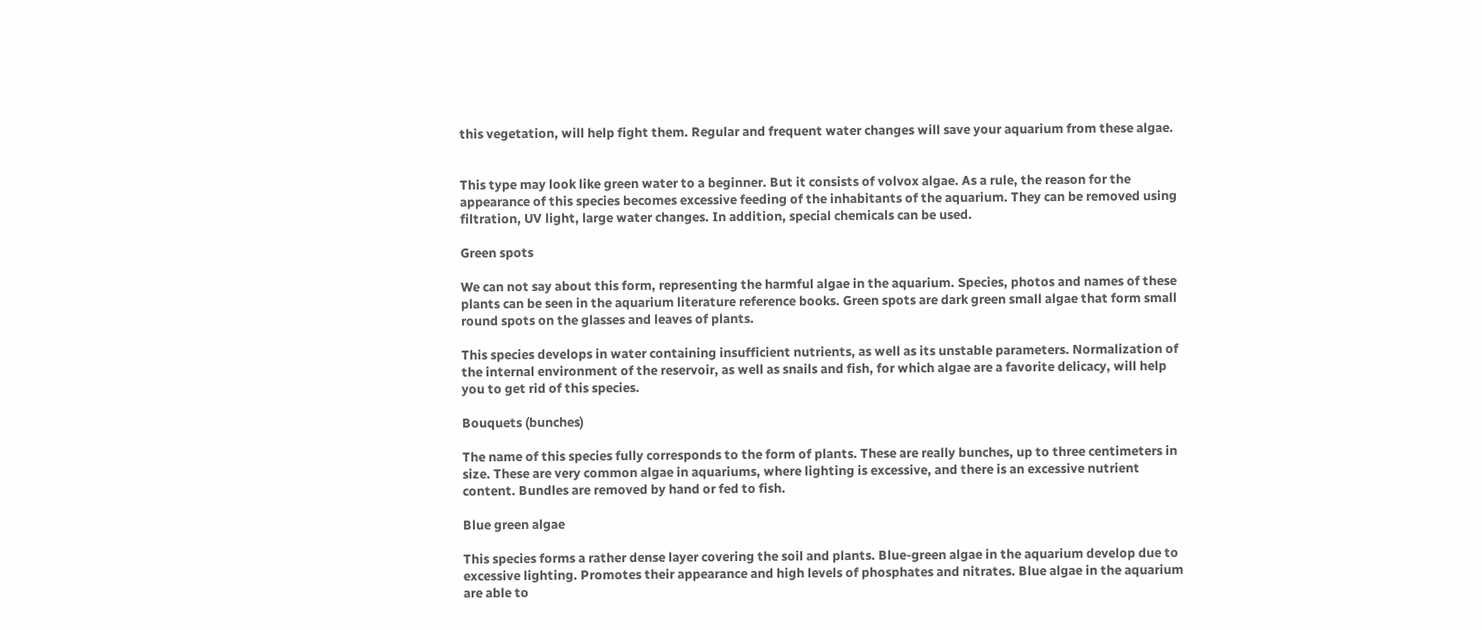this vegetation, will help fight them. Regular and frequent water changes will save your aquarium from these algae.


This type may look like green water to a beginner. But it consists of volvox algae. As a rule, the reason for the appearance of this species becomes excessive feeding of the inhabitants of the aquarium. They can be removed using filtration, UV light, large water changes. In addition, special chemicals can be used.

Green spots

We can not say about this form, representing the harmful algae in the aquarium. Species, photos and names of these plants can be seen in the aquarium literature reference books. Green spots are dark green small algae that form small round spots on the glasses and leaves of plants.

This species develops in water containing insufficient nutrients, as well as its unstable parameters. Normalization of the internal environment of the reservoir, as well as snails and fish, for which algae are a favorite delicacy, will help you to get rid of this species.

Bouquets (bunches)

The name of this species fully corresponds to the form of plants. These are really bunches, up to three centimeters in size. These are very common algae in aquariums, where lighting is excessive, and there is an excessive nutrient content. Bundles are removed by hand or fed to fish.

Blue green algae

This species forms a rather dense layer covering the soil and plants. Blue-green algae in the aquarium develop due to excessive lighting. Promotes their appearance and high levels of phosphates and nitrates. Blue algae in the aquarium are able to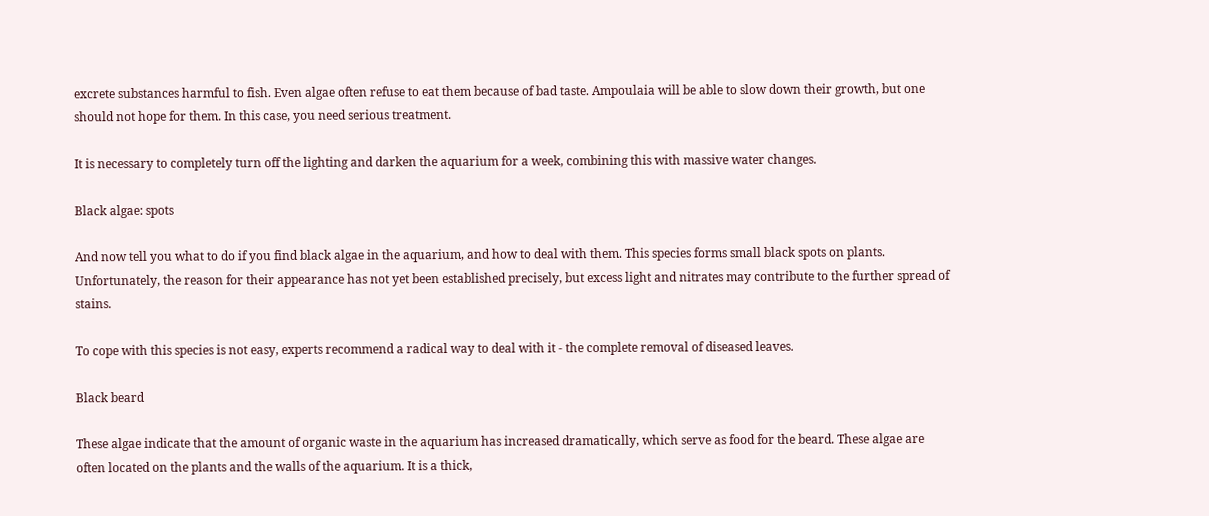excrete substances harmful to fish. Even algae often refuse to eat them because of bad taste. Ampoulaia will be able to slow down their growth, but one should not hope for them. In this case, you need serious treatment.

It is necessary to completely turn off the lighting and darken the aquarium for a week, combining this with massive water changes.

Black algae: spots

And now tell you what to do if you find black algae in the aquarium, and how to deal with them. This species forms small black spots on plants. Unfortunately, the reason for their appearance has not yet been established precisely, but excess light and nitrates may contribute to the further spread of stains.

To cope with this species is not easy, experts recommend a radical way to deal with it - the complete removal of diseased leaves.

Black beard

These algae indicate that the amount of organic waste in the aquarium has increased dramatically, which serve as food for the beard. These algae are often located on the plants and the walls of the aquarium. It is a thick,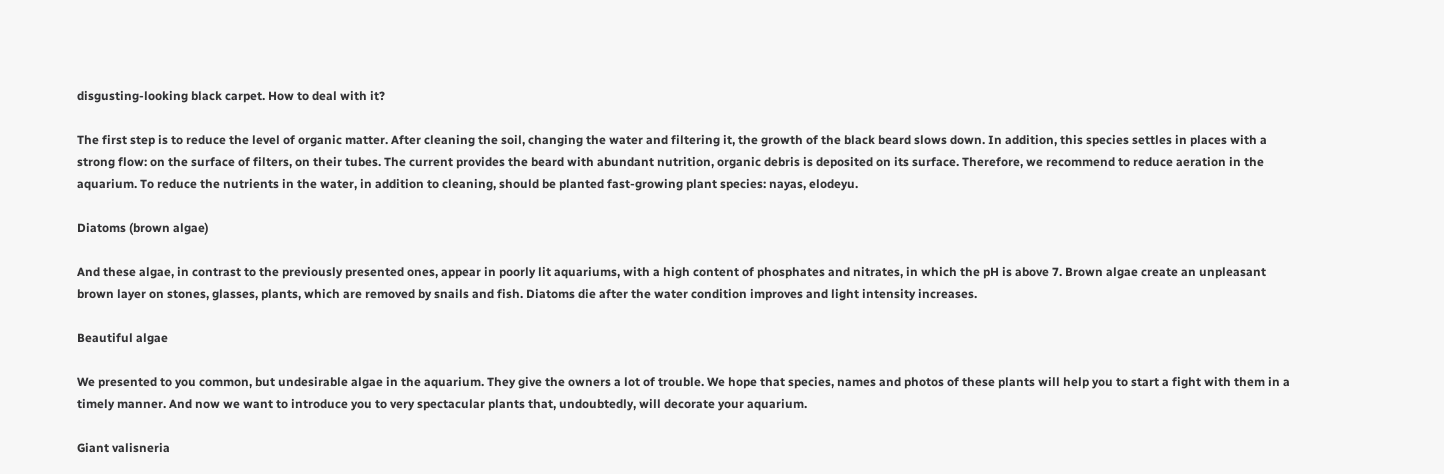disgusting-looking black carpet. How to deal with it?

The first step is to reduce the level of organic matter. After cleaning the soil, changing the water and filtering it, the growth of the black beard slows down. In addition, this species settles in places with a strong flow: on the surface of filters, on their tubes. The current provides the beard with abundant nutrition, organic debris is deposited on its surface. Therefore, we recommend to reduce aeration in the aquarium. To reduce the nutrients in the water, in addition to cleaning, should be planted fast-growing plant species: nayas, elodeyu.

Diatoms (brown algae)

And these algae, in contrast to the previously presented ones, appear in poorly lit aquariums, with a high content of phosphates and nitrates, in which the pH is above 7. Brown algae create an unpleasant brown layer on stones, glasses, plants, which are removed by snails and fish. Diatoms die after the water condition improves and light intensity increases.

Beautiful algae

We presented to you common, but undesirable algae in the aquarium. They give the owners a lot of trouble. We hope that species, names and photos of these plants will help you to start a fight with them in a timely manner. And now we want to introduce you to very spectacular plants that, undoubtedly, will decorate your aquarium.

Giant valisneria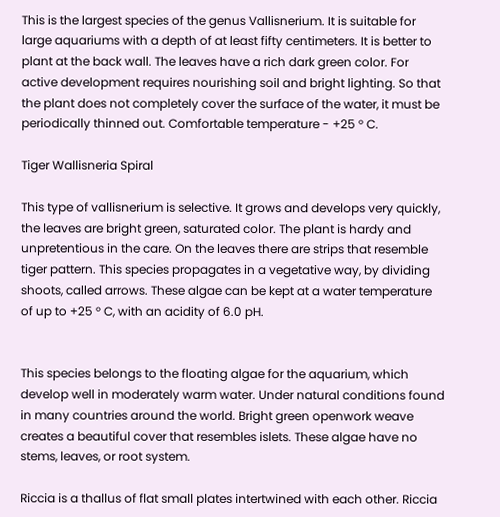This is the largest species of the genus Vallisnerium. It is suitable for large aquariums with a depth of at least fifty centimeters. It is better to plant at the back wall. The leaves have a rich dark green color. For active development requires nourishing soil and bright lighting. So that the plant does not completely cover the surface of the water, it must be periodically thinned out. Comfortable temperature - +25 ° C.

Tiger Wallisneria Spiral

This type of vallisnerium is selective. It grows and develops very quickly, the leaves are bright green, saturated color. The plant is hardy and unpretentious in the care. On the leaves there are strips that resemble tiger pattern. This species propagates in a vegetative way, by dividing shoots, called arrows. These algae can be kept at a water temperature of up to +25 ° C, with an acidity of 6.0 pH.


This species belongs to the floating algae for the aquarium, which develop well in moderately warm water. Under natural conditions found in many countries around the world. Bright green openwork weave creates a beautiful cover that resembles islets. These algae have no stems, leaves, or root system.

Riccia is a thallus of flat small plates intertwined with each other. Riccia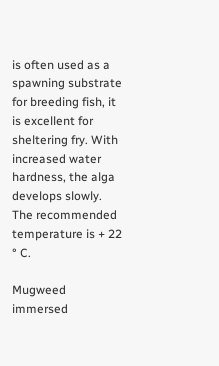is often used as a spawning substrate for breeding fish, it is excellent for sheltering fry. With increased water hardness, the alga develops slowly. The recommended temperature is + 22 ° C.

Mugweed immersed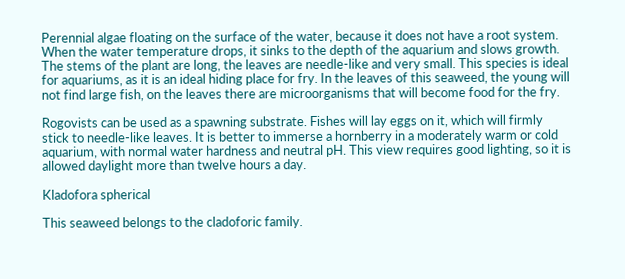Perennial algae floating on the surface of the water, because it does not have a root system. When the water temperature drops, it sinks to the depth of the aquarium and slows growth. The stems of the plant are long, the leaves are needle-like and very small. This species is ideal for aquariums, as it is an ideal hiding place for fry. In the leaves of this seaweed, the young will not find large fish, on the leaves there are microorganisms that will become food for the fry.

Rogovists can be used as a spawning substrate. Fishes will lay eggs on it, which will firmly stick to needle-like leaves. It is better to immerse a hornberry in a moderately warm or cold aquarium, with normal water hardness and neutral pH. This view requires good lighting, so it is allowed daylight more than twelve hours a day.

Kladofora spherical

This seaweed belongs to the cladoforic family.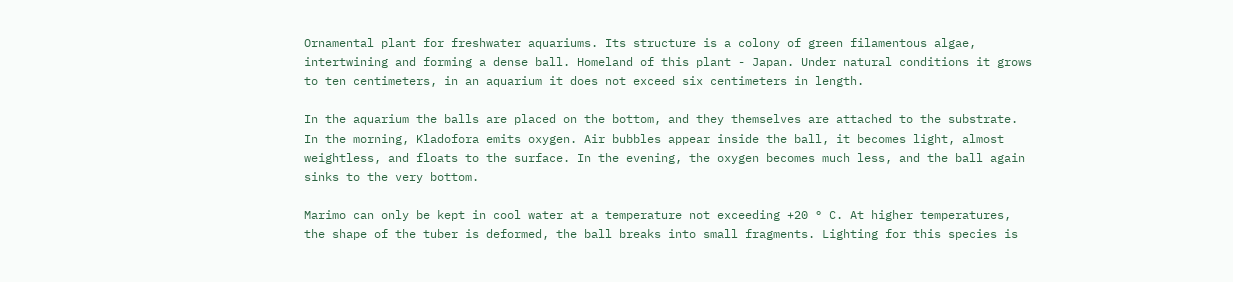Ornamental plant for freshwater aquariums. Its structure is a colony of green filamentous algae, intertwining and forming a dense ball. Homeland of this plant - Japan. Under natural conditions it grows to ten centimeters, in an aquarium it does not exceed six centimeters in length.

In the aquarium the balls are placed on the bottom, and they themselves are attached to the substrate. In the morning, Kladofora emits oxygen. Air bubbles appear inside the ball, it becomes light, almost weightless, and floats to the surface. In the evening, the oxygen becomes much less, and the ball again sinks to the very bottom.

Marimo can only be kept in cool water at a temperature not exceeding +20 ° C. At higher temperatures, the shape of the tuber is deformed, the ball breaks into small fragments. Lighting for this species is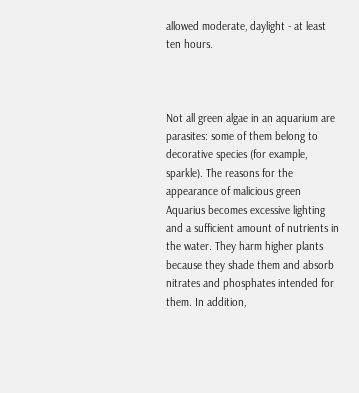allowed moderate, daylight - at least ten hours.



Not all green algae in an aquarium are parasites: some of them belong to decorative species (for example, sparkle). The reasons for the appearance of malicious green Aquarius becomes excessive lighting and a sufficient amount of nutrients in the water. They harm higher plants because they shade them and absorb nitrates and phosphates intended for them. In addition,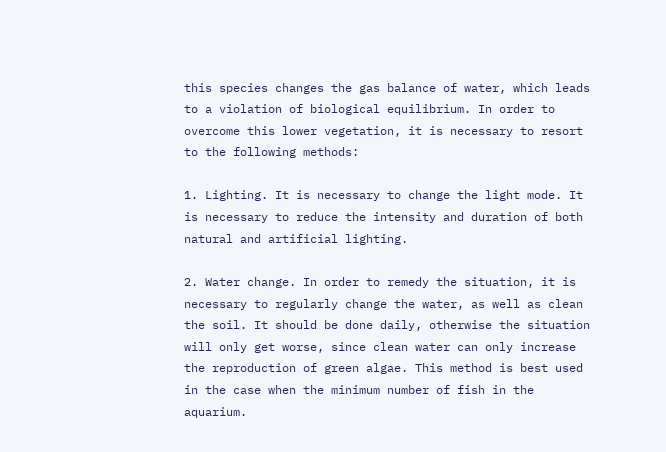this species changes the gas balance of water, which leads to a violation of biological equilibrium. In order to overcome this lower vegetation, it is necessary to resort to the following methods:

1. Lighting. It is necessary to change the light mode. It is necessary to reduce the intensity and duration of both natural and artificial lighting.

2. Water change. In order to remedy the situation, it is necessary to regularly change the water, as well as clean the soil. It should be done daily, otherwise the situation will only get worse, since clean water can only increase the reproduction of green algae. This method is best used in the case when the minimum number of fish in the aquarium.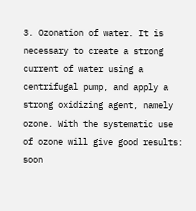3. Ozonation of water. It is necessary to create a strong current of water using a centrifugal pump, and apply a strong oxidizing agent, namely ozone. With the systematic use of ozone will give good results: soon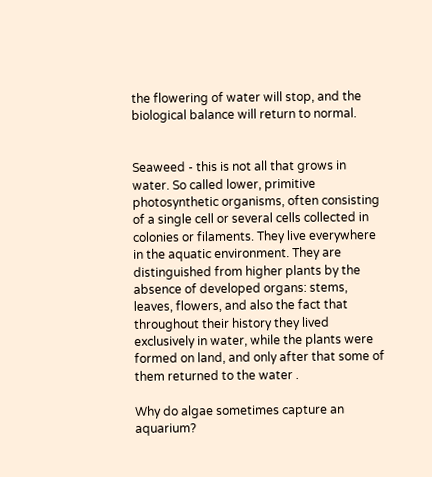the flowering of water will stop, and the biological balance will return to normal.


Seaweed - this is not all that grows in water. So called lower, primitive photosynthetic organisms, often consisting of a single cell or several cells collected in colonies or filaments. They live everywhere in the aquatic environment. They are distinguished from higher plants by the absence of developed organs: stems, leaves, flowers, and also the fact that throughout their history they lived exclusively in water, while the plants were formed on land, and only after that some of them returned to the water .

Why do algae sometimes capture an aquarium?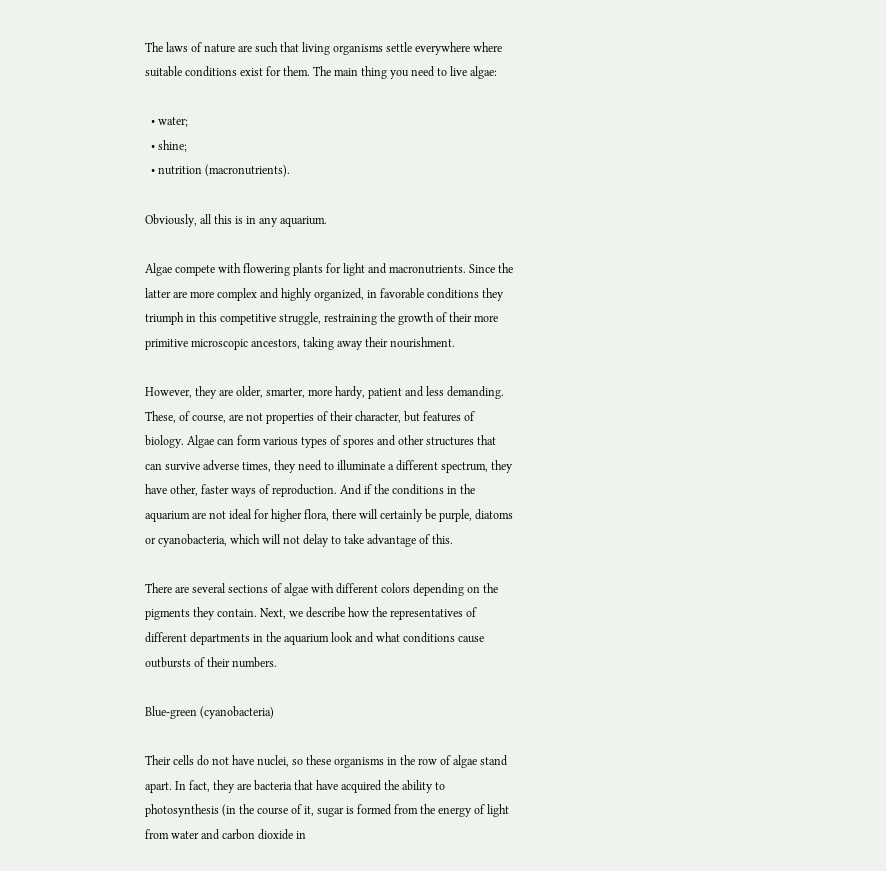The laws of nature are such that living organisms settle everywhere where suitable conditions exist for them. The main thing you need to live algae:

  • water;
  • shine;
  • nutrition (macronutrients).

Obviously, all this is in any aquarium.

Algae compete with flowering plants for light and macronutrients. Since the latter are more complex and highly organized, in favorable conditions they triumph in this competitive struggle, restraining the growth of their more primitive microscopic ancestors, taking away their nourishment.

However, they are older, smarter, more hardy, patient and less demanding. These, of course, are not properties of their character, but features of biology. Algae can form various types of spores and other structures that can survive adverse times, they need to illuminate a different spectrum, they have other, faster ways of reproduction. And if the conditions in the aquarium are not ideal for higher flora, there will certainly be purple, diatoms or cyanobacteria, which will not delay to take advantage of this.

There are several sections of algae with different colors depending on the pigments they contain. Next, we describe how the representatives of different departments in the aquarium look and what conditions cause outbursts of their numbers.

Blue-green (cyanobacteria)

Their cells do not have nuclei, so these organisms in the row of algae stand apart. In fact, they are bacteria that have acquired the ability to photosynthesis (in the course of it, sugar is formed from the energy of light from water and carbon dioxide in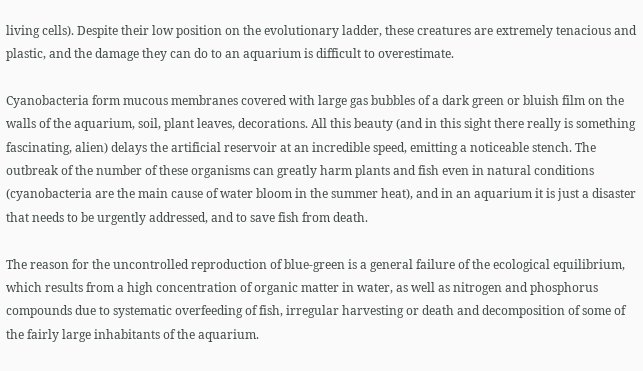living cells). Despite their low position on the evolutionary ladder, these creatures are extremely tenacious and plastic, and the damage they can do to an aquarium is difficult to overestimate.

Cyanobacteria form mucous membranes covered with large gas bubbles of a dark green or bluish film on the walls of the aquarium, soil, plant leaves, decorations. All this beauty (and in this sight there really is something fascinating, alien) delays the artificial reservoir at an incredible speed, emitting a noticeable stench. The outbreak of the number of these organisms can greatly harm plants and fish even in natural conditions (cyanobacteria are the main cause of water bloom in the summer heat), and in an aquarium it is just a disaster that needs to be urgently addressed, and to save fish from death.

The reason for the uncontrolled reproduction of blue-green is a general failure of the ecological equilibrium, which results from a high concentration of organic matter in water, as well as nitrogen and phosphorus compounds due to systematic overfeeding of fish, irregular harvesting or death and decomposition of some of the fairly large inhabitants of the aquarium.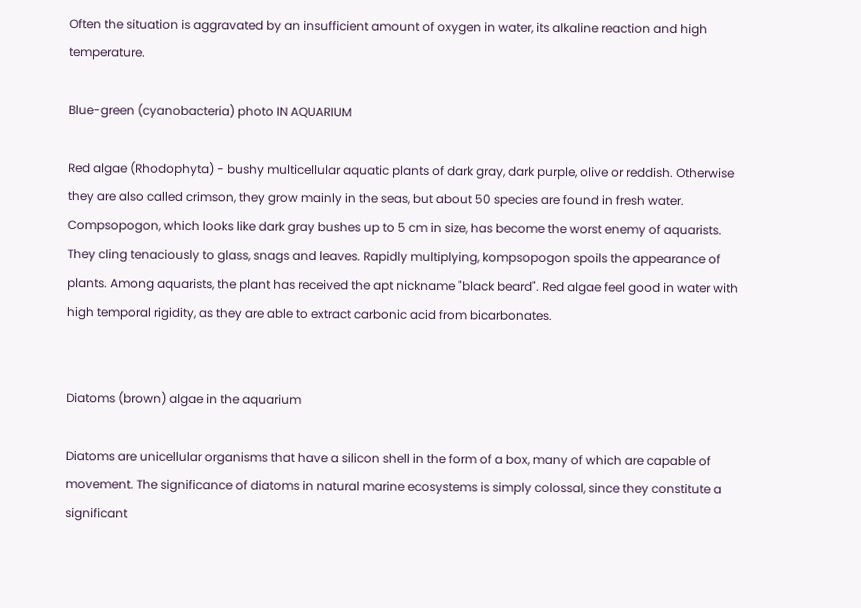Often the situation is aggravated by an insufficient amount of oxygen in water, its alkaline reaction and high temperature.

Blue-green (cyanobacteria) photo IN AQUARIUM

Red algae (Rhodophyta) - bushy multicellular aquatic plants of dark gray, dark purple, olive or reddish. Otherwise they are also called crimson, they grow mainly in the seas, but about 50 species are found in fresh water. Compsopogon, which looks like dark gray bushes up to 5 cm in size, has become the worst enemy of aquarists. They cling tenaciously to glass, snags and leaves. Rapidly multiplying, kompsopogon spoils the appearance of plants. Among aquarists, the plant has received the apt nickname "black beard". Red algae feel good in water with high temporal rigidity, as they are able to extract carbonic acid from bicarbonates.


Diatoms (brown) algae in the aquarium

Diatoms are unicellular organisms that have a silicon shell in the form of a box, many of which are capable of movement. The significance of diatoms in natural marine ecosystems is simply colossal, since they constitute a significant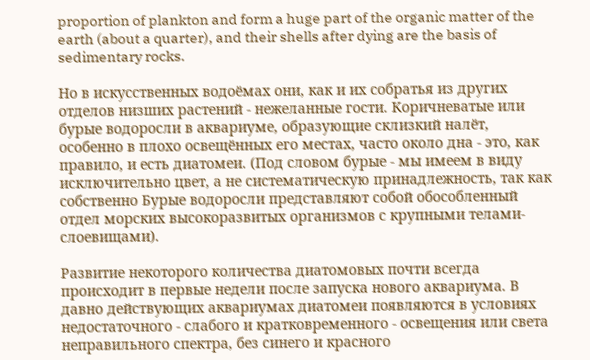proportion of plankton and form a huge part of the organic matter of the earth (about a quarter), and their shells after dying are the basis of sedimentary rocks.

Но в искусственных водоёмах они, как и их собратья из других отделов низших растений - нежеланные гости. Коричневатые или бурые водоросли в аквариуме, образующие склизкий налёт, особенно в плохо освещённых его местах, часто около дна - это, как правило, и есть диатомеи. (Под словом бурые - мы имеем в виду исключительно цвет, а не систематическую принадлежность, так как собственно Бурые водоросли представляют собой обособленный отдел морских высокоразвитых организмов с крупными телами-слоевищами).

Развитие некоторого количества диатомовых почти всегда происходит в первые недели после запуска нового аквариума. В давно действующих аквариумах диатомеи появляются в условиях недостаточного - слабого и кратковременного - освещения или света неправильного спектра, без синего и красного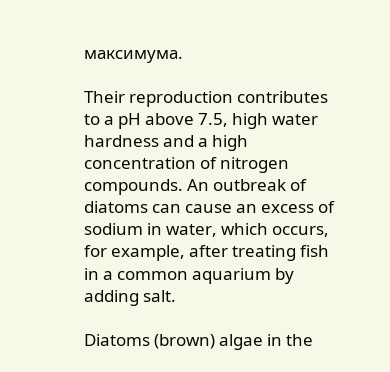максимума.

Their reproduction contributes to a pH above 7.5, high water hardness and a high concentration of nitrogen compounds. An outbreak of diatoms can cause an excess of sodium in water, which occurs, for example, after treating fish in a common aquarium by adding salt.

Diatoms (brown) algae in the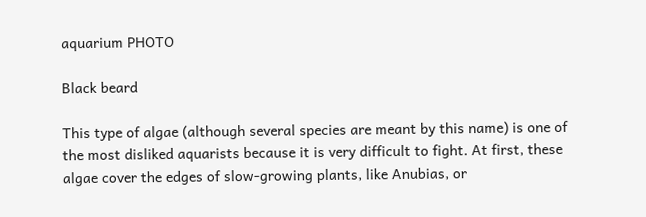aquarium PHOTO

Black beard

This type of algae (although several species are meant by this name) is one of the most disliked aquarists because it is very difficult to fight. At first, these algae cover the edges of slow-growing plants, like Anubias, or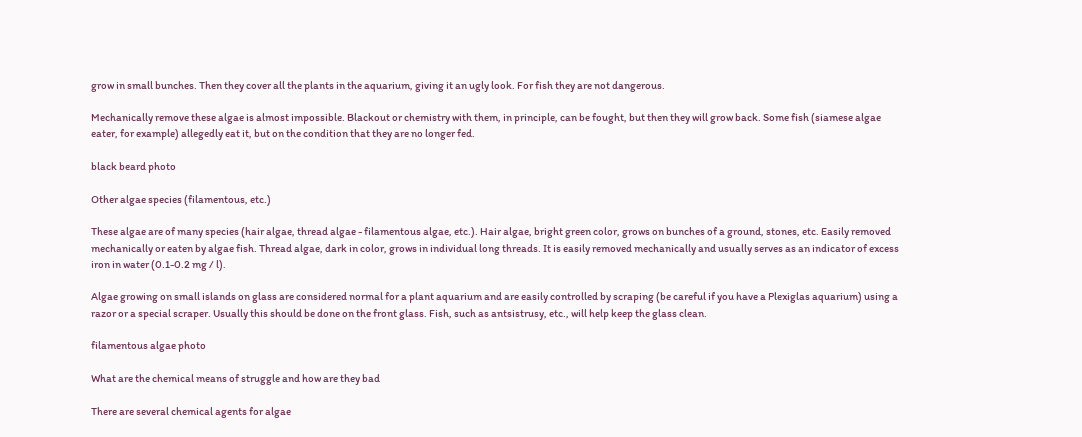grow in small bunches. Then they cover all the plants in the aquarium, giving it an ugly look. For fish they are not dangerous.

Mechanically remove these algae is almost impossible. Blackout or chemistry with them, in principle, can be fought, but then they will grow back. Some fish (siamese algae eater, for example) allegedly eat it, but on the condition that they are no longer fed.

black beard photo

Other algae species (filamentous, etc.)

These algae are of many species (hair algae, thread algae - filamentous algae, etc.). Hair algae, bright green color, grows on bunches of a ground, stones, etc. Easily removed mechanically or eaten by algae fish. Thread algae, dark in color, grows in individual long threads. It is easily removed mechanically and usually serves as an indicator of excess iron in water (0.1-0.2 mg / l).

Algae growing on small islands on glass are considered normal for a plant aquarium and are easily controlled by scraping (be careful if you have a Plexiglas aquarium) using a razor or a special scraper. Usually this should be done on the front glass. Fish, such as antsistrusy, etc., will help keep the glass clean.

filamentous algae photo

What are the chemical means of struggle and how are they bad

There are several chemical agents for algae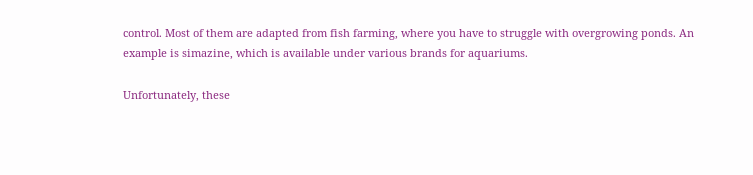control. Most of them are adapted from fish farming, where you have to struggle with overgrowing ponds. An example is simazine, which is available under various brands for aquariums.

Unfortunately, these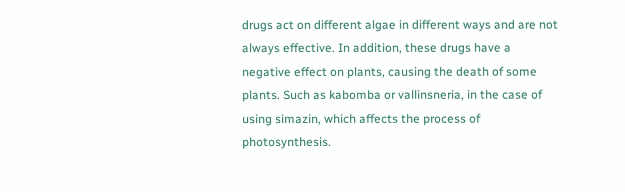drugs act on different algae in different ways and are not always effective. In addition, these drugs have a negative effect on plants, causing the death of some plants. Such as kabomba or vallinsneria, in the case of using simazin, which affects the process of photosynthesis.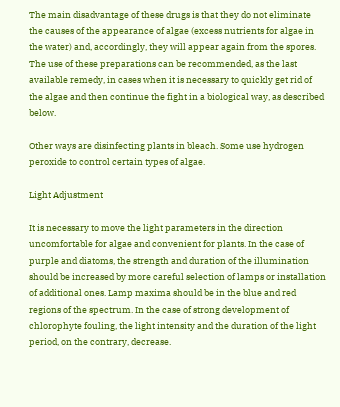The main disadvantage of these drugs is that they do not eliminate the causes of the appearance of algae (excess nutrients for algae in the water) and, accordingly, they will appear again from the spores. The use of these preparations can be recommended, as the last available remedy, in cases when it is necessary to quickly get rid of the algae and then continue the fight in a biological way, as described below.

Other ways are disinfecting plants in bleach. Some use hydrogen peroxide to control certain types of algae.

Light Adjustment

It is necessary to move the light parameters in the direction uncomfortable for algae and convenient for plants. In the case of purple and diatoms, the strength and duration of the illumination should be increased by more careful selection of lamps or installation of additional ones. Lamp maxima should be in the blue and red regions of the spectrum. In the case of strong development of chlorophyte fouling, the light intensity and the duration of the light period, on the contrary, decrease.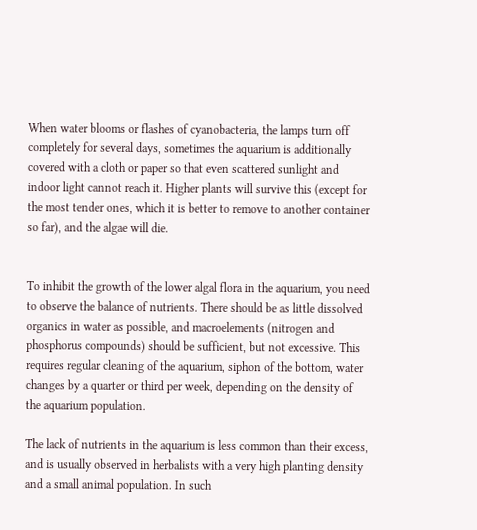When water blooms or flashes of cyanobacteria, the lamps turn off completely for several days, sometimes the aquarium is additionally covered with a cloth or paper so that even scattered sunlight and indoor light cannot reach it. Higher plants will survive this (except for the most tender ones, which it is better to remove to another container so far), and the algae will die.


To inhibit the growth of the lower algal flora in the aquarium, you need to observe the balance of nutrients. There should be as little dissolved organics in water as possible, and macroelements (nitrogen and phosphorus compounds) should be sufficient, but not excessive. This requires regular cleaning of the aquarium, siphon of the bottom, water changes by a quarter or third per week, depending on the density of the aquarium population.

The lack of nutrients in the aquarium is less common than their excess, and is usually observed in herbalists with a very high planting density and a small animal population. In such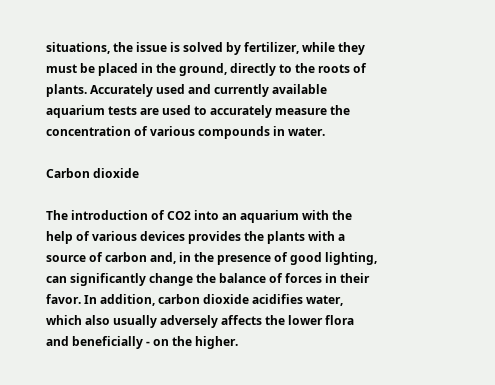situations, the issue is solved by fertilizer, while they must be placed in the ground, directly to the roots of plants. Accurately used and currently available aquarium tests are used to accurately measure the concentration of various compounds in water.

Carbon dioxide

The introduction of CO2 into an aquarium with the help of various devices provides the plants with a source of carbon and, in the presence of good lighting, can significantly change the balance of forces in their favor. In addition, carbon dioxide acidifies water, which also usually adversely affects the lower flora and beneficially - on the higher.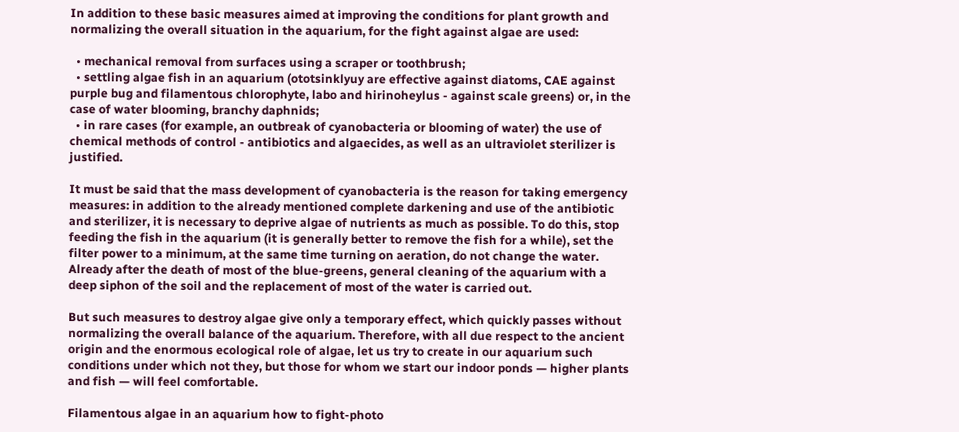In addition to these basic measures aimed at improving the conditions for plant growth and normalizing the overall situation in the aquarium, for the fight against algae are used:

  • mechanical removal from surfaces using a scraper or toothbrush;
  • settling algae fish in an aquarium (ototsinklyuy are effective against diatoms, CAE against purple bug and filamentous chlorophyte, labo and hirinoheylus - against scale greens) or, in the case of water blooming, branchy daphnids;
  • in rare cases (for example, an outbreak of cyanobacteria or blooming of water) the use of chemical methods of control - antibiotics and algaecides, as well as an ultraviolet sterilizer is justified.

It must be said that the mass development of cyanobacteria is the reason for taking emergency measures: in addition to the already mentioned complete darkening and use of the antibiotic and sterilizer, it is necessary to deprive algae of nutrients as much as possible. To do this, stop feeding the fish in the aquarium (it is generally better to remove the fish for a while), set the filter power to a minimum, at the same time turning on aeration, do not change the water. Already after the death of most of the blue-greens, general cleaning of the aquarium with a deep siphon of the soil and the replacement of most of the water is carried out.

But such measures to destroy algae give only a temporary effect, which quickly passes without normalizing the overall balance of the aquarium. Therefore, with all due respect to the ancient origin and the enormous ecological role of algae, let us try to create in our aquarium such conditions under which not they, but those for whom we start our indoor ponds — higher plants and fish — will feel comfortable.

Filamentous algae in an aquarium how to fight-photo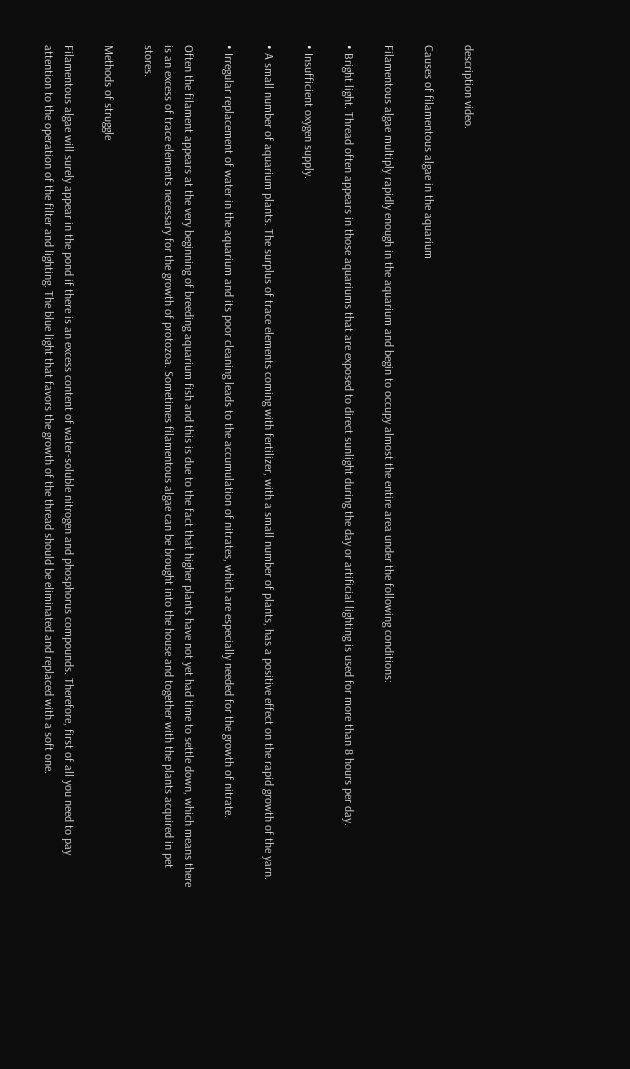description video.

Causes of filamentous algae in the aquarium

Filamentous algae multiply rapidly enough in the aquarium and begin to occupy almost the entire area under the following conditions:

• Bright light. Thread often appears in those aquariums that are exposed to direct sunlight during the day or artificial lighting is used for more than 8 hours per day.

• Insufficient oxygen supply.

• A small number of aquarium plants. The surplus of trace elements coming with fertilizer, with a small number of plants, has a positive effect on the rapid growth of the yarn.

• Irregular replacement of water in the aquarium and its poor cleaning leads to the accumulation of nitrates, which are especially needed for the growth of nitrate.

Often the filament appears at the very beginning of breeding aquarium fish and this is due to the fact that higher plants have not yet had time to settle down, which means there is an excess of trace elements necessary for the growth of protozoa. Sometimes filamentous algae can be brought into the house and together with the plants acquired in pet stores.

Methods of struggle

Filamentous algae will surely appear in the pond if there is an excess content of water-soluble nitrogen and phosphorus compounds. Therefore, first of all you need to pay attention to the operation of the filter and lighting. The blue light that favors the growth of the thread should be eliminated and replaced with a soft one.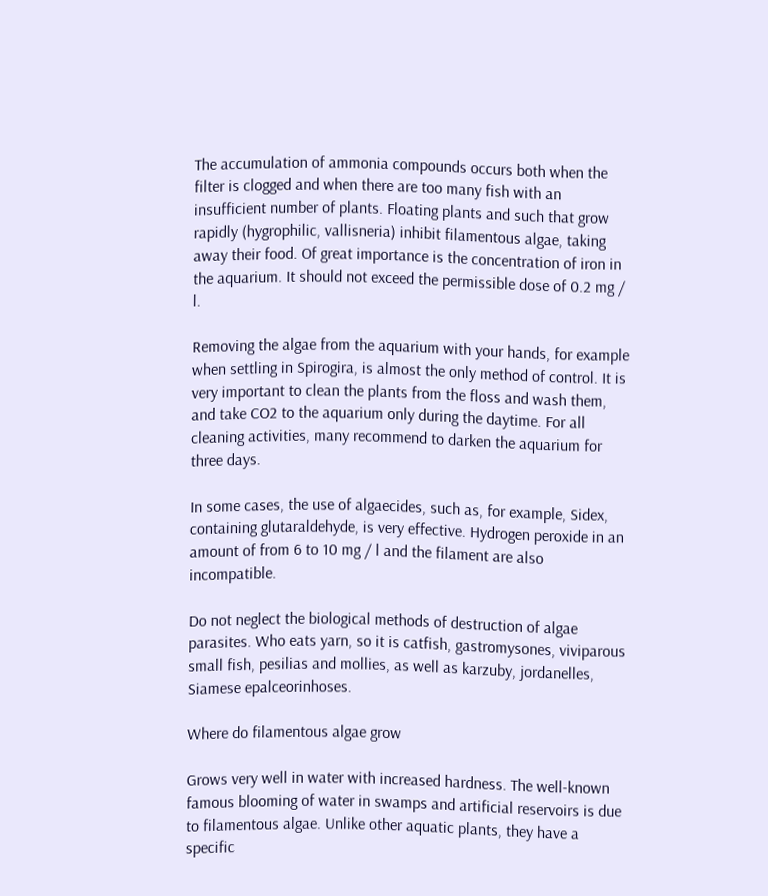The accumulation of ammonia compounds occurs both when the filter is clogged and when there are too many fish with an insufficient number of plants. Floating plants and such that grow rapidly (hygrophilic, vallisneria) inhibit filamentous algae, taking away their food. Of great importance is the concentration of iron in the aquarium. It should not exceed the permissible dose of 0.2 mg / l.

Removing the algae from the aquarium with your hands, for example when settling in Spirogira, is almost the only method of control. It is very important to clean the plants from the floss and wash them, and take CO2 to the aquarium only during the daytime. For all cleaning activities, many recommend to darken the aquarium for three days.

In some cases, the use of algaecides, such as, for example, Sidex, containing glutaraldehyde, is very effective. Hydrogen peroxide in an amount of from 6 to 10 mg / l and the filament are also incompatible.

Do not neglect the biological methods of destruction of algae parasites. Who eats yarn, so it is catfish, gastromysones, viviparous small fish, pesilias and mollies, as well as karzuby, jordanelles, Siamese epalceorinhoses.

Where do filamentous algae grow

Grows very well in water with increased hardness. The well-known famous blooming of water in swamps and artificial reservoirs is due to filamentous algae. Unlike other aquatic plants, they have a specific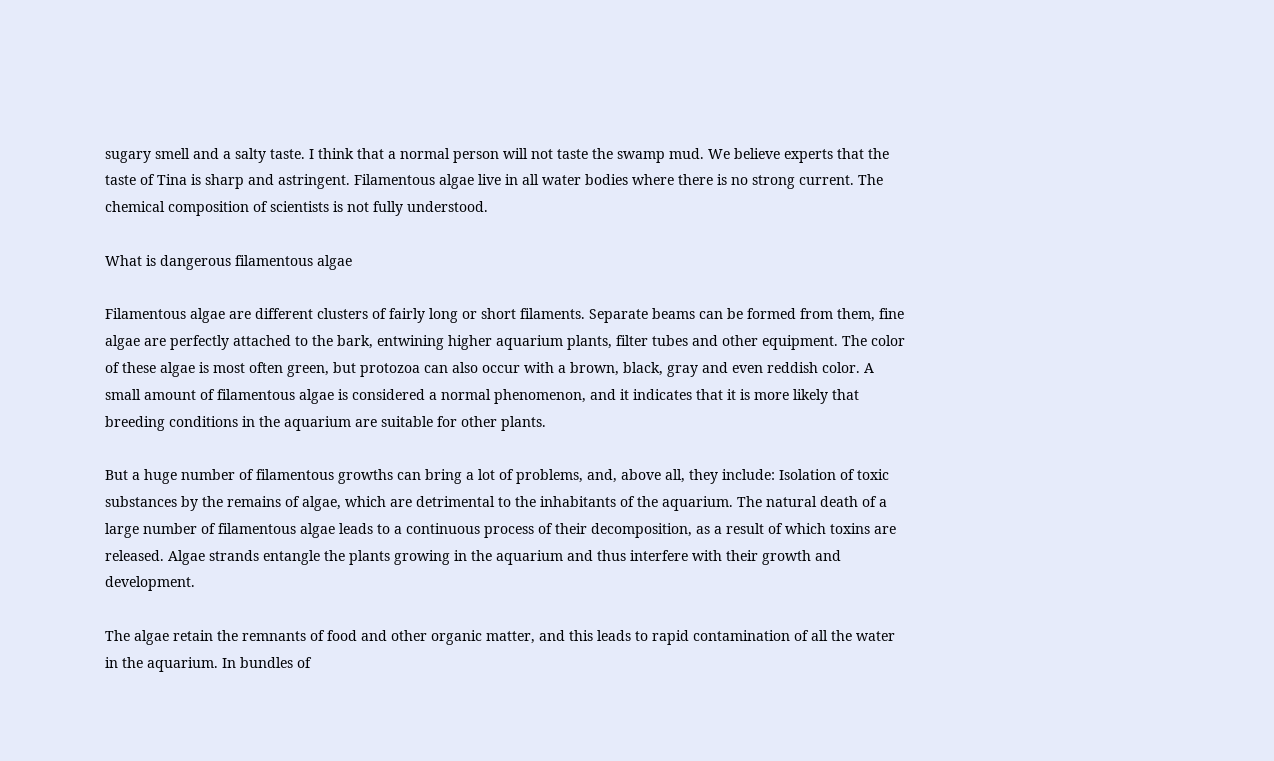sugary smell and a salty taste. I think that a normal person will not taste the swamp mud. We believe experts that the taste of Tina is sharp and astringent. Filamentous algae live in all water bodies where there is no strong current. The chemical composition of scientists is not fully understood.

What is dangerous filamentous algae

Filamentous algae are different clusters of fairly long or short filaments. Separate beams can be formed from them, fine algae are perfectly attached to the bark, entwining higher aquarium plants, filter tubes and other equipment. The color of these algae is most often green, but protozoa can also occur with a brown, black, gray and even reddish color. A small amount of filamentous algae is considered a normal phenomenon, and it indicates that it is more likely that breeding conditions in the aquarium are suitable for other plants.

But a huge number of filamentous growths can bring a lot of problems, and, above all, they include: Isolation of toxic substances by the remains of algae, which are detrimental to the inhabitants of the aquarium. The natural death of a large number of filamentous algae leads to a continuous process of their decomposition, as a result of which toxins are released. Algae strands entangle the plants growing in the aquarium and thus interfere with their growth and development.

The algae retain the remnants of food and other organic matter, and this leads to rapid contamination of all the water in the aquarium. In bundles of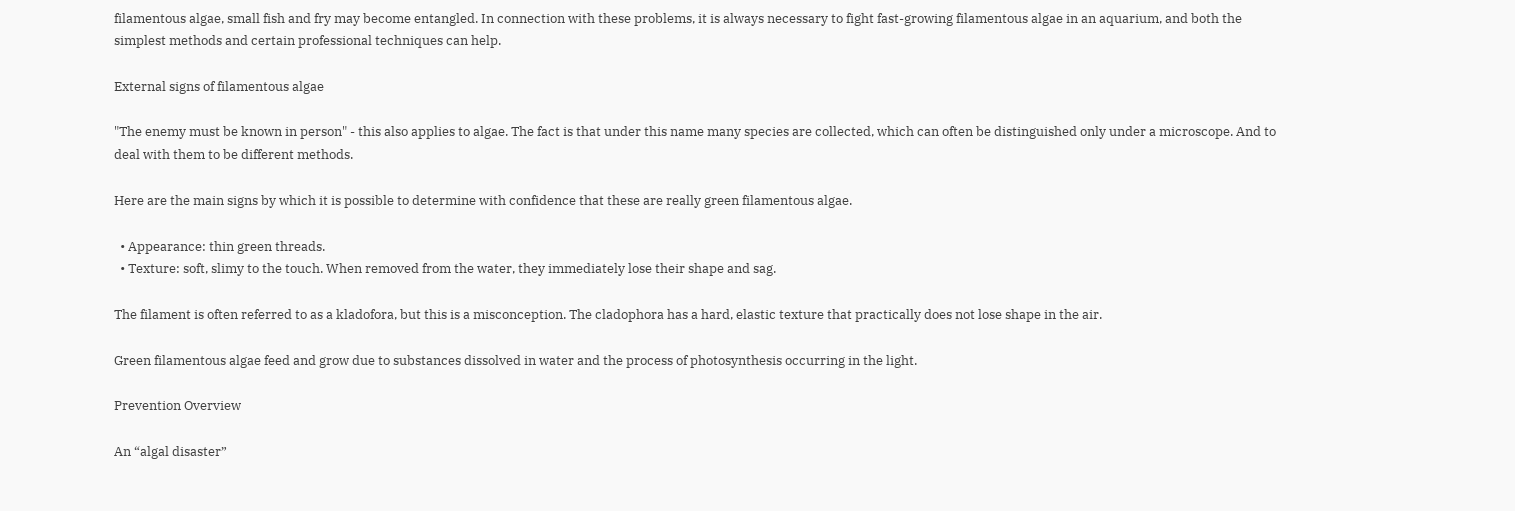filamentous algae, small fish and fry may become entangled. In connection with these problems, it is always necessary to fight fast-growing filamentous algae in an aquarium, and both the simplest methods and certain professional techniques can help.

External signs of filamentous algae

"The enemy must be known in person" - this also applies to algae. The fact is that under this name many species are collected, which can often be distinguished only under a microscope. And to deal with them to be different methods.

Here are the main signs by which it is possible to determine with confidence that these are really green filamentous algae.

  • Appearance: thin green threads.
  • Texture: soft, slimy to the touch. When removed from the water, they immediately lose their shape and sag.

The filament is often referred to as a kladofora, but this is a misconception. The cladophora has a hard, elastic texture that practically does not lose shape in the air.

Green filamentous algae feed and grow due to substances dissolved in water and the process of photosynthesis occurring in the light.

Prevention Overview

An “algal disaster”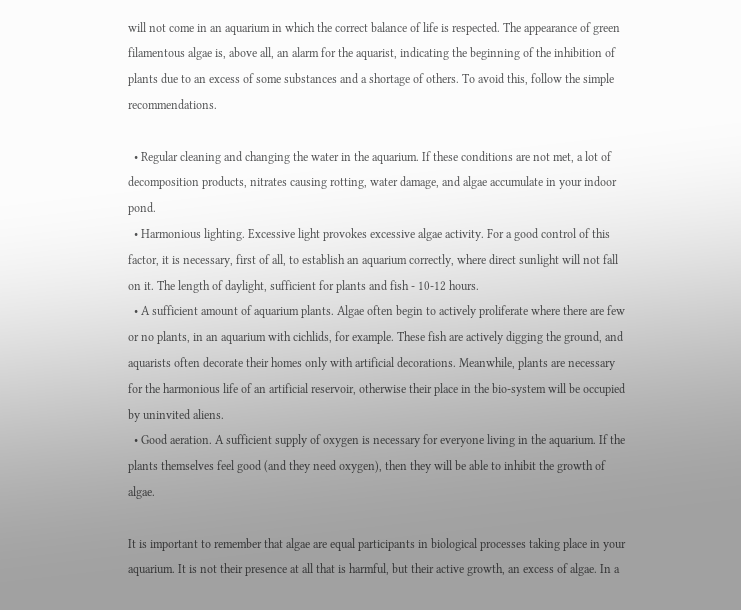will not come in an aquarium in which the correct balance of life is respected. The appearance of green filamentous algae is, above all, an alarm for the aquarist, indicating the beginning of the inhibition of plants due to an excess of some substances and a shortage of others. To avoid this, follow the simple recommendations.

  • Regular cleaning and changing the water in the aquarium. If these conditions are not met, a lot of decomposition products, nitrates causing rotting, water damage, and algae accumulate in your indoor pond.
  • Harmonious lighting. Excessive light provokes excessive algae activity. For a good control of this factor, it is necessary, first of all, to establish an aquarium correctly, where direct sunlight will not fall on it. The length of daylight, sufficient for plants and fish - 10-12 hours.
  • A sufficient amount of aquarium plants. Algae often begin to actively proliferate where there are few or no plants, in an aquarium with cichlids, for example. These fish are actively digging the ground, and aquarists often decorate their homes only with artificial decorations. Meanwhile, plants are necessary for the harmonious life of an artificial reservoir, otherwise their place in the bio-system will be occupied by uninvited aliens.
  • Good aeration. A sufficient supply of oxygen is necessary for everyone living in the aquarium. If the plants themselves feel good (and they need oxygen), then they will be able to inhibit the growth of algae.

It is important to remember that algae are equal participants in biological processes taking place in your aquarium. It is not their presence at all that is harmful, but their active growth, an excess of algae. In a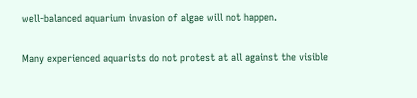well-balanced aquarium invasion of algae will not happen.

Many experienced aquarists do not protest at all against the visible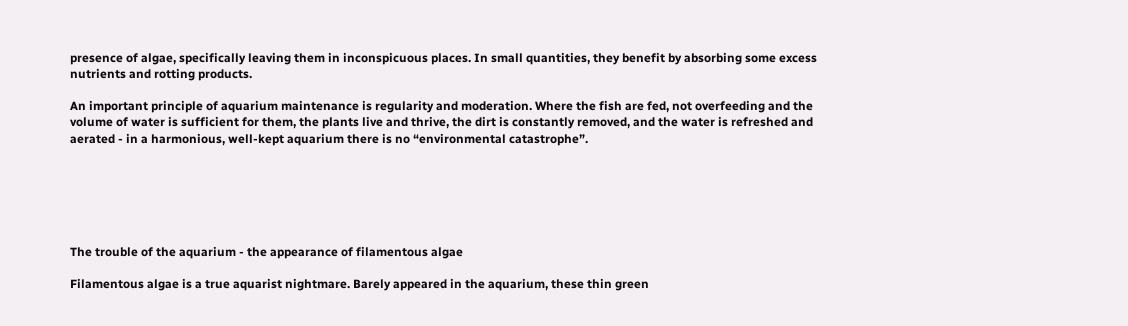presence of algae, specifically leaving them in inconspicuous places. In small quantities, they benefit by absorbing some excess nutrients and rotting products.

An important principle of aquarium maintenance is regularity and moderation. Where the fish are fed, not overfeeding and the volume of water is sufficient for them, the plants live and thrive, the dirt is constantly removed, and the water is refreshed and aerated - in a harmonious, well-kept aquarium there is no “environmental catastrophe”.






The trouble of the aquarium - the appearance of filamentous algae

Filamentous algae is a true aquarist nightmare. Barely appeared in the aquarium, these thin green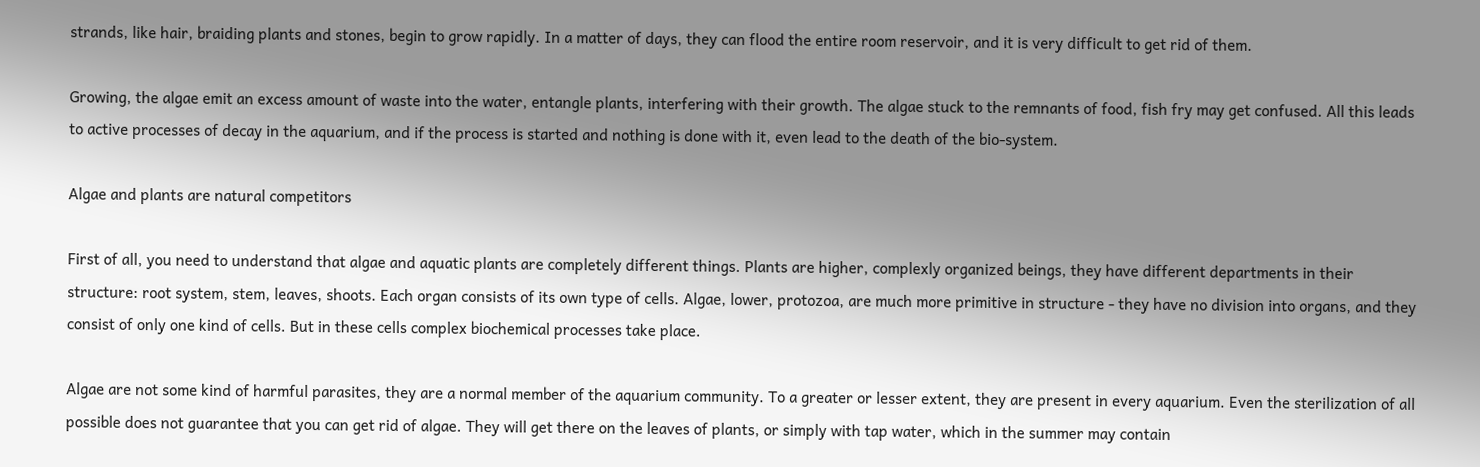strands, like hair, braiding plants and stones, begin to grow rapidly. In a matter of days, they can flood the entire room reservoir, and it is very difficult to get rid of them.

Growing, the algae emit an excess amount of waste into the water, entangle plants, interfering with their growth. The algae stuck to the remnants of food, fish fry may get confused. All this leads to active processes of decay in the aquarium, and if the process is started and nothing is done with it, even lead to the death of the bio-system.

Algae and plants are natural competitors

First of all, you need to understand that algae and aquatic plants are completely different things. Plants are higher, complexly organized beings, they have different departments in their structure: root system, stem, leaves, shoots. Each organ consists of its own type of cells. Algae, lower, protozoa, are much more primitive in structure - they have no division into organs, and they consist of only one kind of cells. But in these cells complex biochemical processes take place.

Algae are not some kind of harmful parasites, they are a normal member of the aquarium community. To a greater or lesser extent, they are present in every aquarium. Even the sterilization of all possible does not guarantee that you can get rid of algae. They will get there on the leaves of plants, or simply with tap water, which in the summer may contain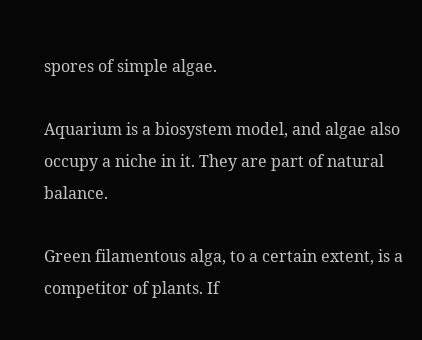spores of simple algae.

Aquarium is a biosystem model, and algae also occupy a niche in it. They are part of natural balance.

Green filamentous alga, to a certain extent, is a competitor of plants. If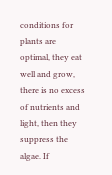conditions for plants are optimal, they eat well and grow, there is no excess of nutrients and light, then they suppress the algae. If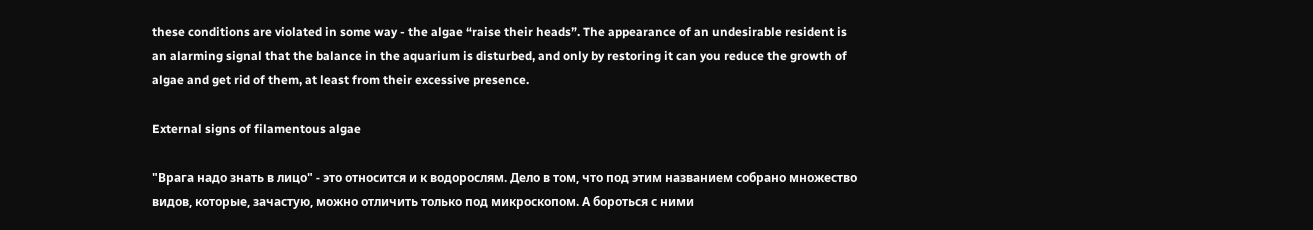these conditions are violated in some way - the algae “raise their heads”. The appearance of an undesirable resident is an alarming signal that the balance in the aquarium is disturbed, and only by restoring it can you reduce the growth of algae and get rid of them, at least from their excessive presence.

External signs of filamentous algae

"Врага надо знать в лицо" - это относится и к водорослям. Дело в том, что под этим названием собрано множество видов, которые, зачастую, можно отличить только под микроскопом. А бороться с ними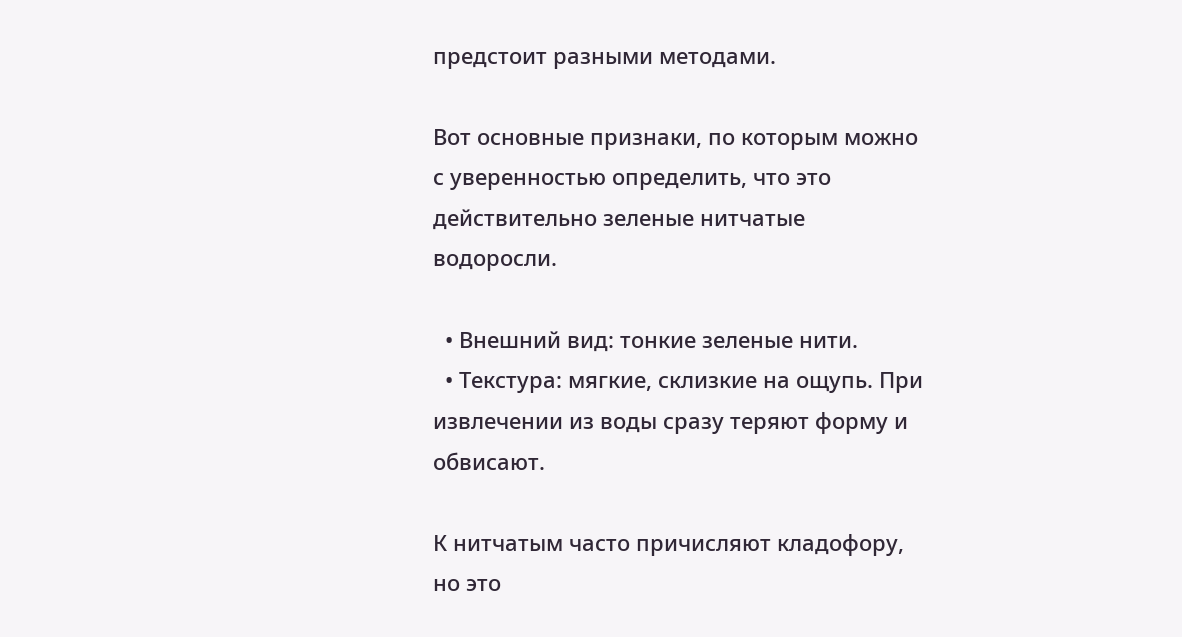предстоит разными методами.

Вот основные признаки, по которым можно с уверенностью определить, что это действительно зеленые нитчатые водоросли.

  • Внешний вид: тонкие зеленые нити.
  • Текстура: мягкие, склизкие на ощупь. При извлечении из воды сразу теряют форму и обвисают.

К нитчатым часто причисляют кладофору, но это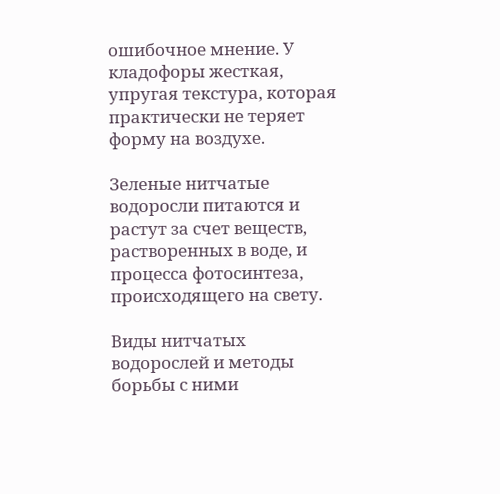ошибочное мнение. У кладофоры жесткая, упругая текстура, которая практически не теряет форму на воздухе.

Зеленые нитчатые водоросли питаются и растут за счет веществ, растворенных в воде, и процесса фотосинтеза, происходящего на свету.

Виды нитчатых водорослей и методы борьбы с ними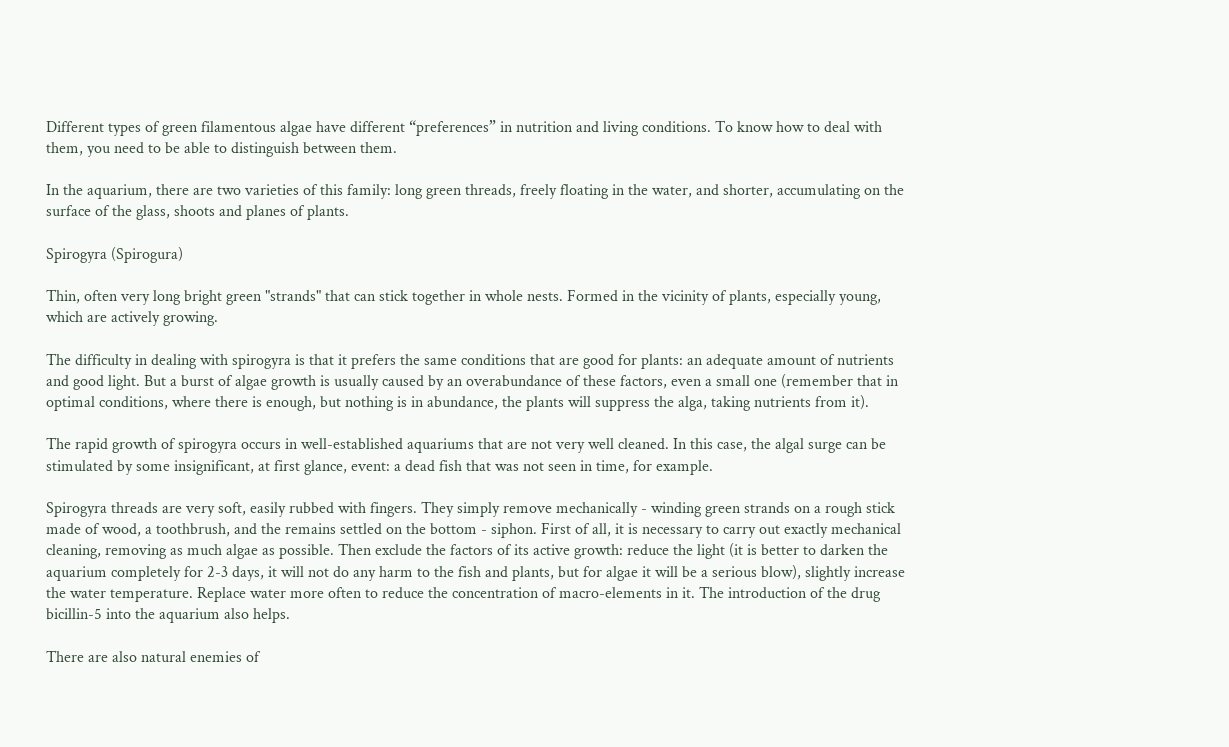Different types of green filamentous algae have different “preferences” in nutrition and living conditions. To know how to deal with them, you need to be able to distinguish between them.

In the aquarium, there are two varieties of this family: long green threads, freely floating in the water, and shorter, accumulating on the surface of the glass, shoots and planes of plants.

Spirogyra (Spirogura)

Thin, often very long bright green "strands" that can stick together in whole nests. Formed in the vicinity of plants, especially young, which are actively growing.

The difficulty in dealing with spirogyra is that it prefers the same conditions that are good for plants: an adequate amount of nutrients and good light. But a burst of algae growth is usually caused by an overabundance of these factors, even a small one (remember that in optimal conditions, where there is enough, but nothing is in abundance, the plants will suppress the alga, taking nutrients from it).

The rapid growth of spirogyra occurs in well-established aquariums that are not very well cleaned. In this case, the algal surge can be stimulated by some insignificant, at first glance, event: a dead fish that was not seen in time, for example.

Spirogyra threads are very soft, easily rubbed with fingers. They simply remove mechanically - winding green strands on a rough stick made of wood, a toothbrush, and the remains settled on the bottom - siphon. First of all, it is necessary to carry out exactly mechanical cleaning, removing as much algae as possible. Then exclude the factors of its active growth: reduce the light (it is better to darken the aquarium completely for 2-3 days, it will not do any harm to the fish and plants, but for algae it will be a serious blow), slightly increase the water temperature. Replace water more often to reduce the concentration of macro-elements in it. The introduction of the drug bicillin-5 into the aquarium also helps.

There are also natural enemies of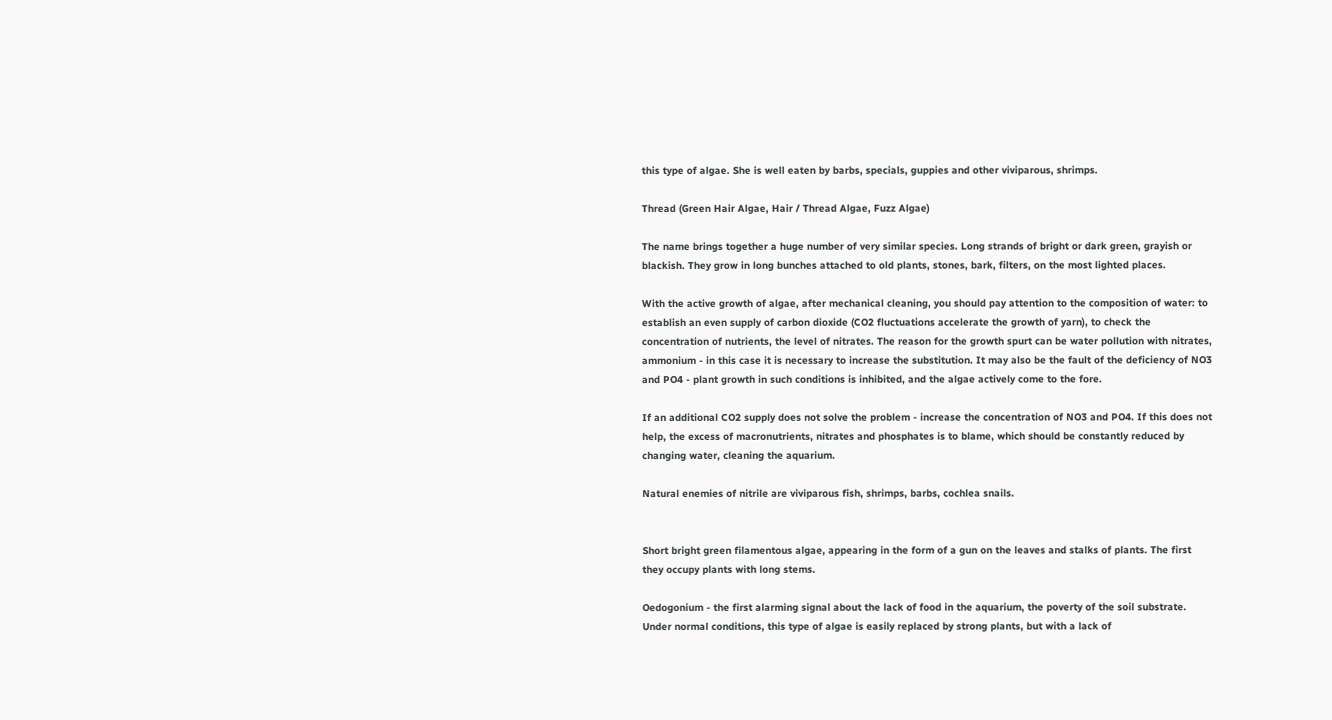this type of algae. She is well eaten by barbs, specials, guppies and other viviparous, shrimps.

Thread (Green Hair Algae, Hair / Thread Algae, Fuzz Algae)

The name brings together a huge number of very similar species. Long strands of bright or dark green, grayish or blackish. They grow in long bunches attached to old plants, stones, bark, filters, on the most lighted places.

With the active growth of algae, after mechanical cleaning, you should pay attention to the composition of water: to establish an even supply of carbon dioxide (CO2 fluctuations accelerate the growth of yarn), to check the concentration of nutrients, the level of nitrates. The reason for the growth spurt can be water pollution with nitrates, ammonium - in this case it is necessary to increase the substitution. It may also be the fault of the deficiency of NO3 and PO4 - plant growth in such conditions is inhibited, and the algae actively come to the fore.

If an additional CO2 supply does not solve the problem - increase the concentration of NO3 and PO4. If this does not help, the excess of macronutrients, nitrates and phosphates is to blame, which should be constantly reduced by changing water, cleaning the aquarium.

Natural enemies of nitrile are viviparous fish, shrimps, barbs, cochlea snails.


Short bright green filamentous algae, appearing in the form of a gun on the leaves and stalks of plants. The first they occupy plants with long stems.

Oedogonium - the first alarming signal about the lack of food in the aquarium, the poverty of the soil substrate. Under normal conditions, this type of algae is easily replaced by strong plants, but with a lack of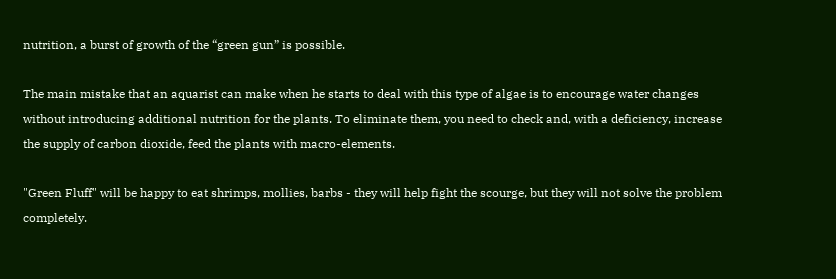nutrition, a burst of growth of the “green gun” is possible.

The main mistake that an aquarist can make when he starts to deal with this type of algae is to encourage water changes without introducing additional nutrition for the plants. To eliminate them, you need to check and, with a deficiency, increase the supply of carbon dioxide, feed the plants with macro-elements.

"Green Fluff" will be happy to eat shrimps, mollies, barbs - they will help fight the scourge, but they will not solve the problem completely.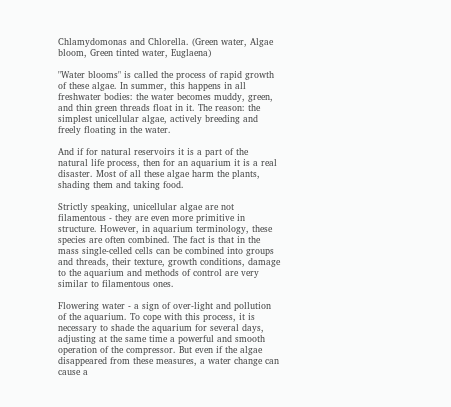Chlamydomonas and Chlorella. (Green water, Algae bloom, Green tinted water, Euglaena)

"Water blooms" is called the process of rapid growth of these algae. In summer, this happens in all freshwater bodies: the water becomes muddy, green, and thin green threads float in it. The reason: the simplest unicellular algae, actively breeding and freely floating in the water.

And if for natural reservoirs it is a part of the natural life process, then for an aquarium it is a real disaster. Most of all these algae harm the plants, shading them and taking food.

Strictly speaking, unicellular algae are not filamentous - they are even more primitive in structure. However, in aquarium terminology, these species are often combined. The fact is that in the mass single-celled cells can be combined into groups and threads, their texture, growth conditions, damage to the aquarium and methods of control are very similar to filamentous ones.

Flowering water - a sign of over-light and pollution of the aquarium. To cope with this process, it is necessary to shade the aquarium for several days, adjusting at the same time a powerful and smooth operation of the compressor. But even if the algae disappeared from these measures, a water change can cause a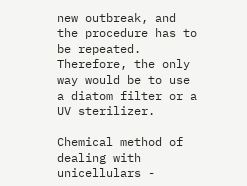new outbreak, and the procedure has to be repeated. Therefore, the only way would be to use a diatom filter or a UV sterilizer.

Chemical method of dealing with unicellulars -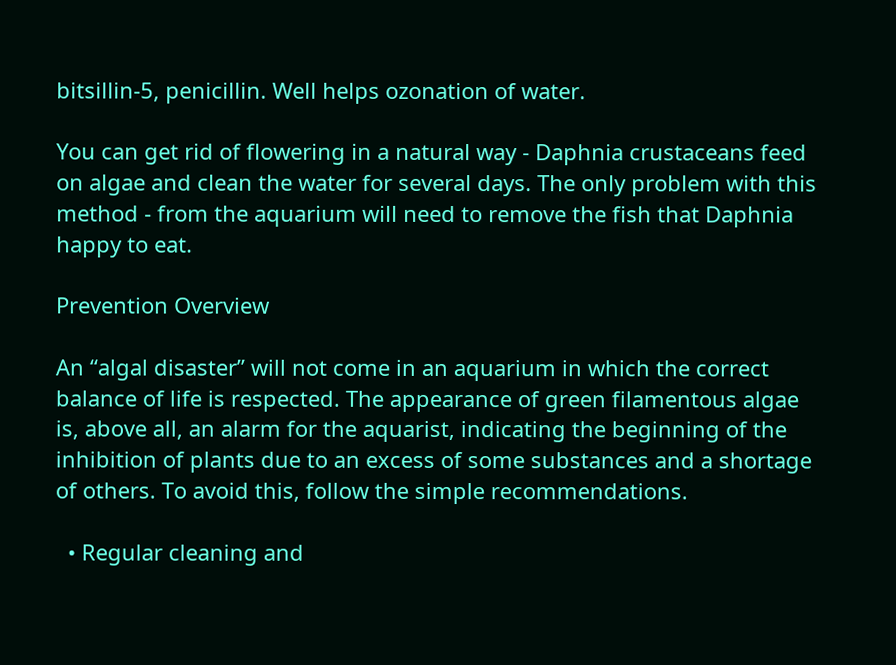bitsillin-5, penicillin. Well helps ozonation of water.

You can get rid of flowering in a natural way - Daphnia crustaceans feed on algae and clean the water for several days. The only problem with this method - from the aquarium will need to remove the fish that Daphnia happy to eat.

Prevention Overview

An “algal disaster” will not come in an aquarium in which the correct balance of life is respected. The appearance of green filamentous algae is, above all, an alarm for the aquarist, indicating the beginning of the inhibition of plants due to an excess of some substances and a shortage of others. To avoid this, follow the simple recommendations.

  • Regular cleaning and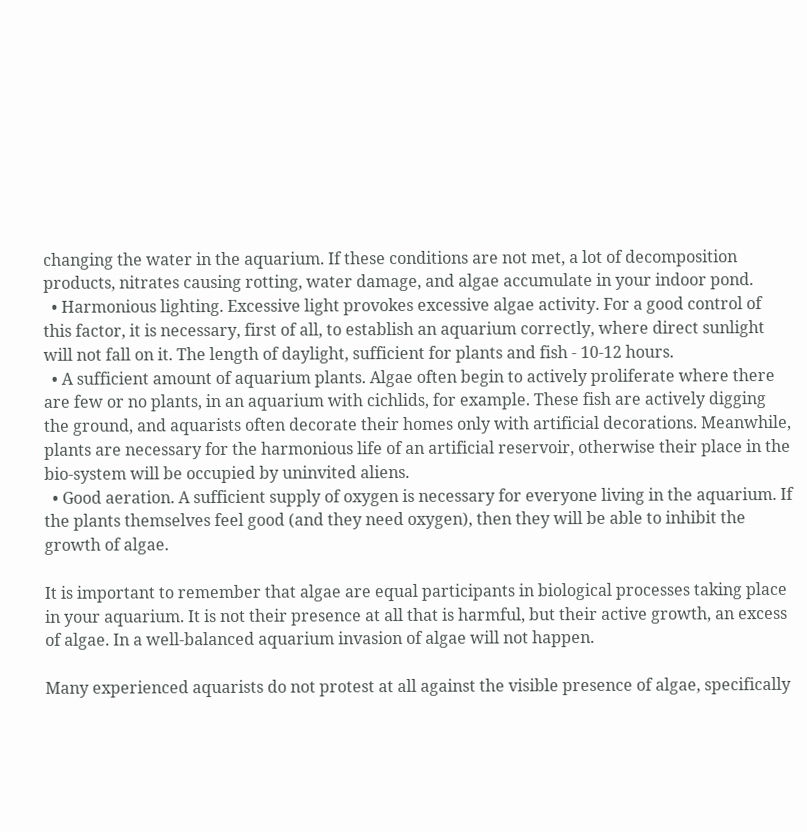changing the water in the aquarium. If these conditions are not met, a lot of decomposition products, nitrates causing rotting, water damage, and algae accumulate in your indoor pond.
  • Harmonious lighting. Excessive light provokes excessive algae activity. For a good control of this factor, it is necessary, first of all, to establish an aquarium correctly, where direct sunlight will not fall on it. The length of daylight, sufficient for plants and fish - 10-12 hours.
  • A sufficient amount of aquarium plants. Algae often begin to actively proliferate where there are few or no plants, in an aquarium with cichlids, for example. These fish are actively digging the ground, and aquarists often decorate their homes only with artificial decorations. Meanwhile, plants are necessary for the harmonious life of an artificial reservoir, otherwise their place in the bio-system will be occupied by uninvited aliens.
  • Good aeration. A sufficient supply of oxygen is necessary for everyone living in the aquarium. If the plants themselves feel good (and they need oxygen), then they will be able to inhibit the growth of algae.

It is important to remember that algae are equal participants in biological processes taking place in your aquarium. It is not their presence at all that is harmful, but their active growth, an excess of algae. In a well-balanced aquarium invasion of algae will not happen.

Many experienced aquarists do not protest at all against the visible presence of algae, specifically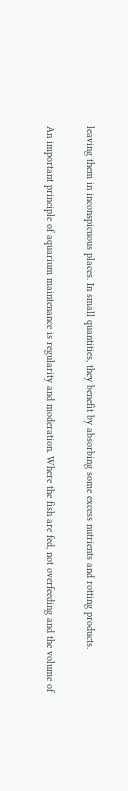leaving them in inconspicuous places. In small quantities, they benefit by absorbing some excess nutrients and rotting products.

An important principle of aquarium maintenance is regularity and moderation. Where the fish are fed, not overfeeding and the volume of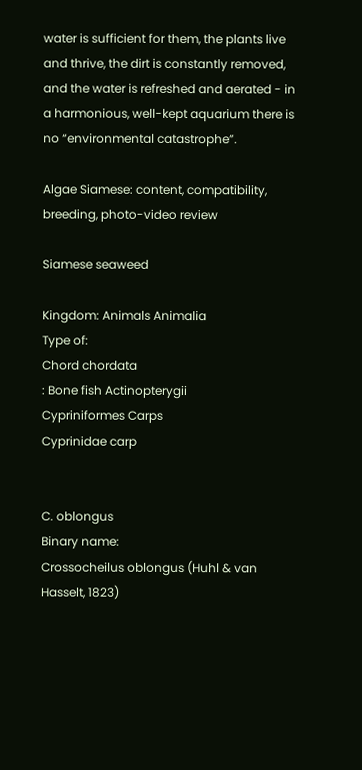water is sufficient for them, the plants live and thrive, the dirt is constantly removed, and the water is refreshed and aerated - in a harmonious, well-kept aquarium there is no “environmental catastrophe”.

Algae Siamese: content, compatibility, breeding, photo-video review

Siamese seaweed

Kingdom: Animals Animalia
Type of:
Chord chordata
: Bone fish Actinopterygii
Cypriniformes Carps
Cyprinidae carp


C. oblongus
Binary name:
Crossocheilus oblongus (Huhl & van Hasselt, 1823)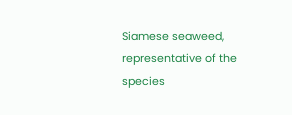Siamese seaweed, representative of the species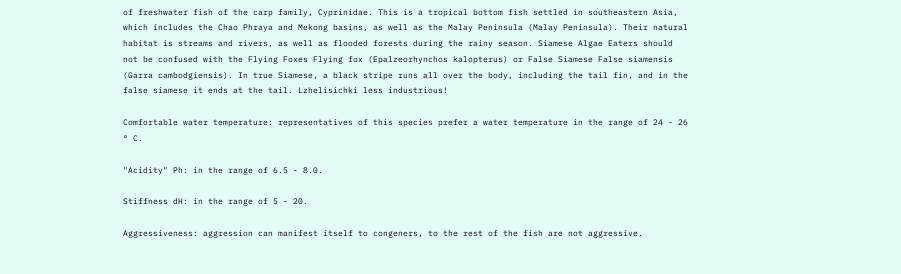of freshwater fish of the carp family, Cyprinidae. This is a tropical bottom fish settled in southeastern Asia, which includes the Chao Phraya and Mekong basins, as well as the Malay Peninsula (Malay Peninsula). Their natural habitat is streams and rivers, as well as flooded forests during the rainy season. Siamese Algae Eaters should not be confused with the Flying Foxes Flying fox (Epalzeorhynchos kalopterus) or False Siamese False siamensis (Garra cambodgiensis). In true Siamese, a black stripe runs all over the body, including the tail fin, and in the false siamese it ends at the tail. Lzhelisichki less industrious!

Comfortable water temperature: representatives of this species prefer a water temperature in the range of 24 - 26 ° C.

"Acidity" Ph: in the range of 6.5 - 8.0.

Stiffness dH: in the range of 5 - 20.

Aggressiveness: aggression can manifest itself to congeners, to the rest of the fish are not aggressive.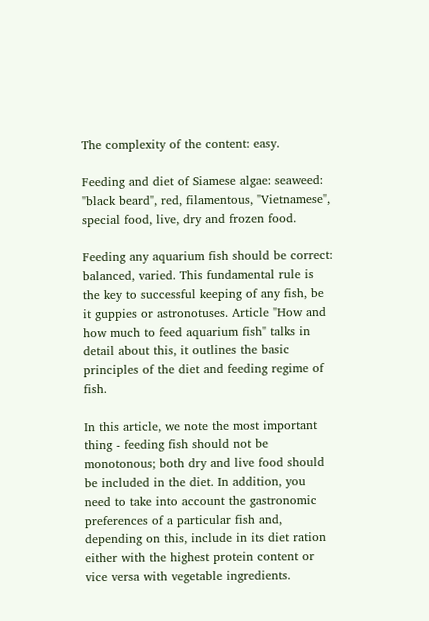The complexity of the content: easy.

Feeding and diet of Siamese algae: seaweed: "black beard", red, filamentous, "Vietnamese", special food, live, dry and frozen food.

Feeding any aquarium fish should be correct: balanced, varied. This fundamental rule is the key to successful keeping of any fish, be it guppies or astronotuses. Article "How and how much to feed aquarium fish" talks in detail about this, it outlines the basic principles of the diet and feeding regime of fish.

In this article, we note the most important thing - feeding fish should not be monotonous; both dry and live food should be included in the diet. In addition, you need to take into account the gastronomic preferences of a particular fish and, depending on this, include in its diet ration either with the highest protein content or vice versa with vegetable ingredients.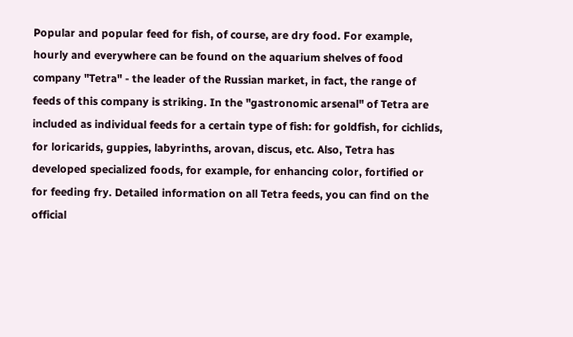Popular and popular feed for fish, of course, are dry food. For example, hourly and everywhere can be found on the aquarium shelves of food company "Tetra" - the leader of the Russian market, in fact, the range of feeds of this company is striking. In the "gastronomic arsenal" of Tetra are included as individual feeds for a certain type of fish: for goldfish, for cichlids, for loricarids, guppies, labyrinths, arovan, discus, etc. Also, Tetra has developed specialized foods, for example, for enhancing color, fortified or for feeding fry. Detailed information on all Tetra feeds, you can find on the official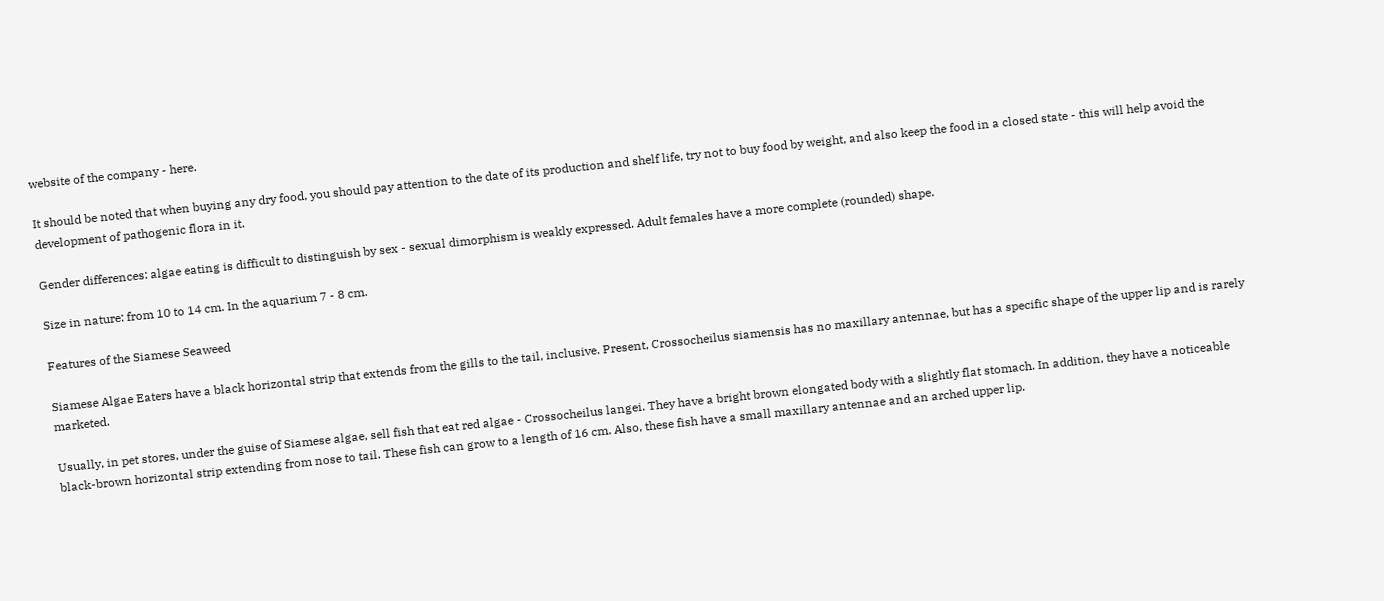website of the company - here.

It should be noted that when buying any dry food, you should pay attention to the date of its production and shelf life, try not to buy food by weight, and also keep the food in a closed state - this will help avoid the development of pathogenic flora in it.

Gender differences: algae eating is difficult to distinguish by sex - sexual dimorphism is weakly expressed. Adult females have a more complete (rounded) shape.

Size in nature: from 10 to 14 cm. In the aquarium 7 - 8 cm.

Features of the Siamese Seaweed

Siamese Algae Eaters have a black horizontal strip that extends from the gills to the tail, inclusive. Present, Crossocheilus siamensis has no maxillary antennae, but has a specific shape of the upper lip and is rarely marketed.

Usually, in pet stores, under the guise of Siamese algae, sell fish that eat red algae - Crossocheilus langei. They have a bright brown elongated body with a slightly flat stomach. In addition, they have a noticeable black-brown horizontal strip extending from nose to tail. These fish can grow to a length of 16 cm. Also, these fish have a small maxillary antennae and an arched upper lip.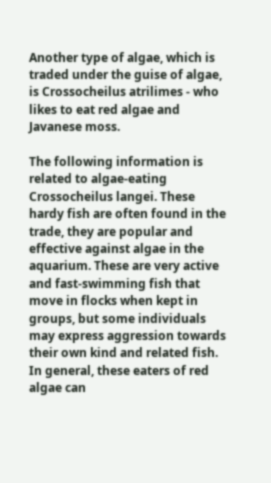Another type of algae, which is traded under the guise of algae, is Crossocheilus atrilimes - who likes to eat red algae and Javanese moss.

The following information is related to algae-eating Crossocheilus langei. These hardy fish are often found in the trade, they are popular and effective against algae in the aquarium. These are very active and fast-swimming fish that move in flocks when kept in groups, but some individuals may express aggression towards their own kind and related fish. In general, these eaters of red algae can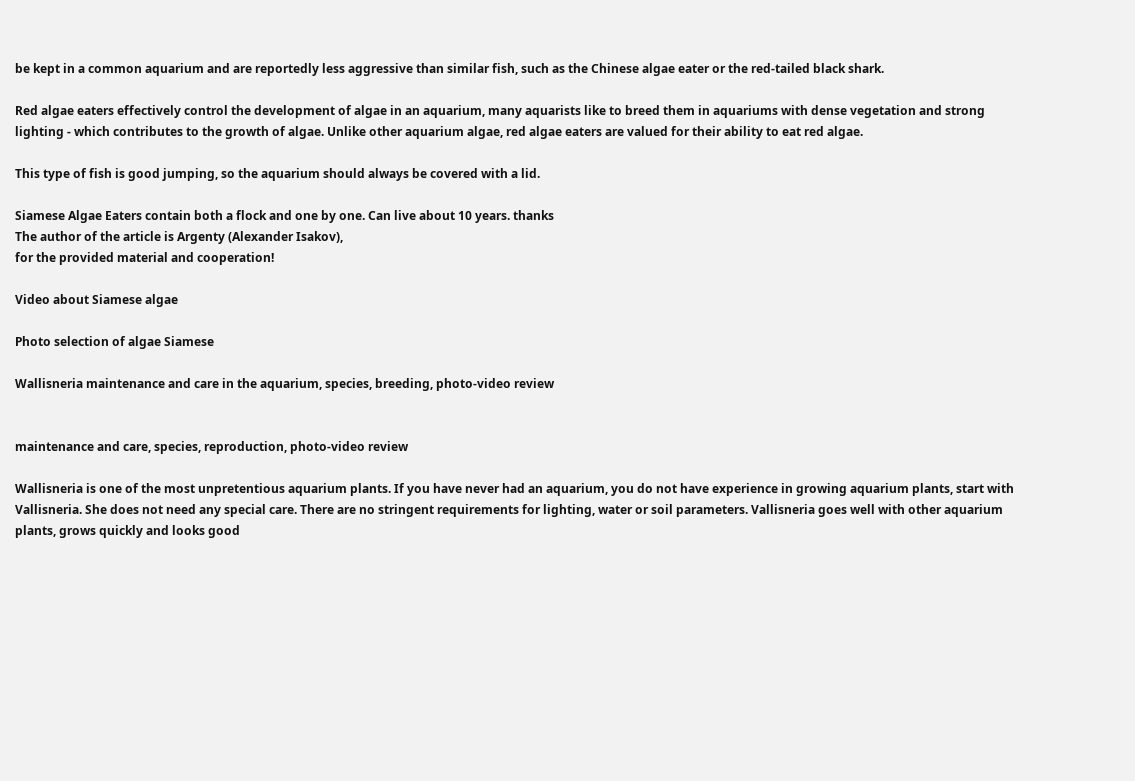be kept in a common aquarium and are reportedly less aggressive than similar fish, such as the Chinese algae eater or the red-tailed black shark.

Red algae eaters effectively control the development of algae in an aquarium, many aquarists like to breed them in aquariums with dense vegetation and strong lighting - which contributes to the growth of algae. Unlike other aquarium algae, red algae eaters are valued for their ability to eat red algae.

This type of fish is good jumping, so the aquarium should always be covered with a lid.

Siamese Algae Eaters contain both a flock and one by one. Can live about 10 years. thanks
The author of the article is Argenty (Alexander Isakov),
for the provided material and cooperation!

Video about Siamese algae

Photo selection of algae Siamese

Wallisneria maintenance and care in the aquarium, species, breeding, photo-video review


maintenance and care, species, reproduction, photo-video review

Wallisneria is one of the most unpretentious aquarium plants. If you have never had an aquarium, you do not have experience in growing aquarium plants, start with Vallisneria. She does not need any special care. There are no stringent requirements for lighting, water or soil parameters. Vallisneria goes well with other aquarium plants, grows quickly and looks good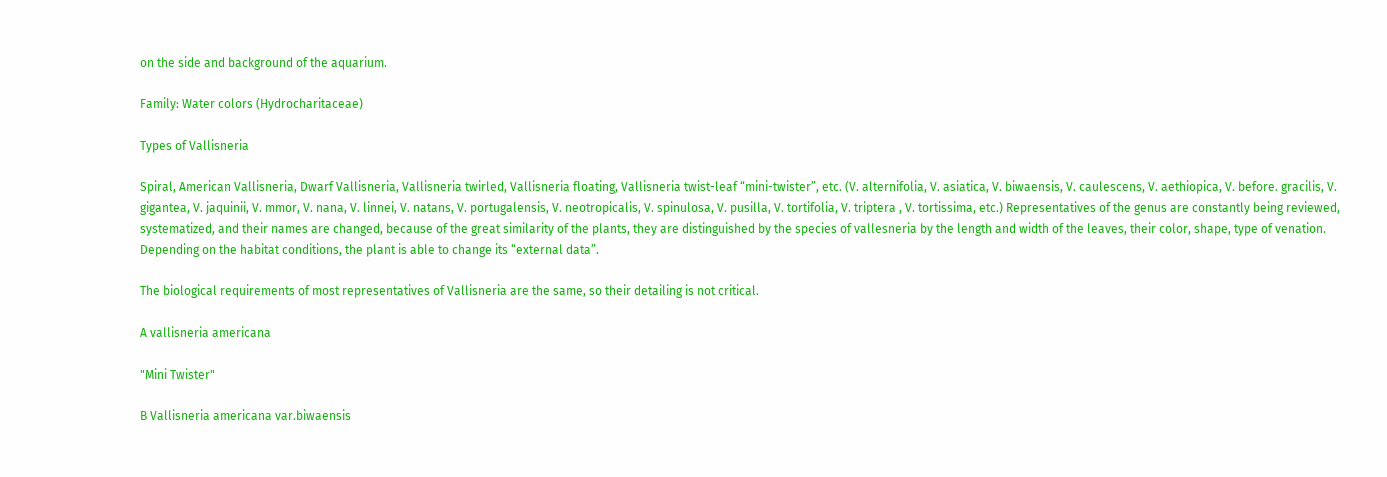on the side and background of the aquarium.

Family: Water colors (Hydrocharitaceae)

Types of Vallisneria

Spiral, American Vallisneria, Dwarf Vallisneria, Vallisneria twirled, Vallisneria floating, Vallisneria twist-leaf “mini-twister”, etc. (V. alternifolia, V. asiatica, V. biwaensis, V. caulescens, V. aethiopica, V. before. gracilis, V. gigantea, V. jaquinii, V. mmor, V. nana, V. linnei, V. natans, V. portugalensis, V. neotropicalis, V. spinulosa, V. pusilla, V. tortifolia, V. triptera , V. tortissima, etc.) Representatives of the genus are constantly being reviewed, systematized, and their names are changed, because of the great similarity of the plants, they are distinguished by the species of vallesneria by the length and width of the leaves, their color, shape, type of venation. Depending on the habitat conditions, the plant is able to change its “external data”.

The biological requirements of most representatives of Vallisneria are the same, so their detailing is not critical.

A vallisneria americana

"Mini Twister"

B Vallisneria americana var.biwaensis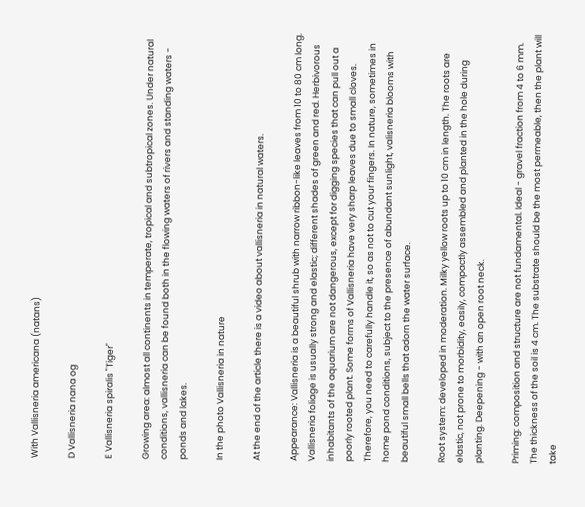With Vallisneria americana (natans)

D Vallisneria nana og

E Vallisneria spiralis "Tiger"

Growing area: almost all continents in temperate, tropical and subtropical zones. Under natural conditions, vallisneria can be found both in the flowing waters of rivers and standing waters - ponds and lakes.

In the photo Vallisneria in nature

At the end of the article there is a video about vallisneria in natural waters.

Appearance: Vallisneria is a beautiful shrub with narrow ribbon-like leaves from 10 to 80 cm long. Vallisneria foliage is usually strong and elastic; different shades of green and red. Herbivorous inhabitants of the aquarium are not dangerous, except for digging species that can pull out a poorly rooted plant. Some forms of Vallisneria have very sharp leaves due to small cloves. Therefore, you need to carefully handle it, so as not to cut your fingers. In nature, sometimes in home pond conditions, subject to the presence of abundant sunlight, valisneria blooms with beautiful small bells that adorn the water surface.

Root system: developed in moderation. Milky yellow roots up to 10 cm in length. The roots are elastic, not prone to morbidity, easily, compactly assembled and planted in the hole during planting. Deepening - with an open root neck.

Priming: composition and structure are not fundamental. Ideal - gravel fraction from 4 to 6 mm. The thickness of the soil is 4 cm. The substrate should be the most permeable, then the plant will take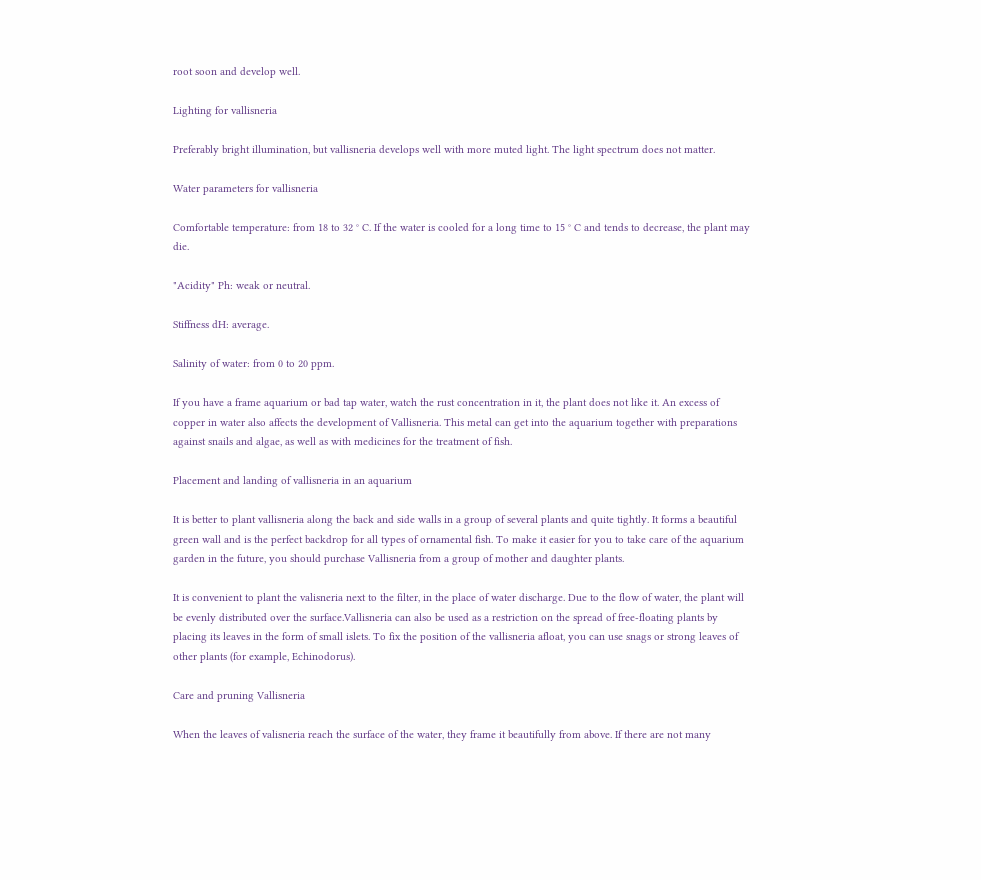root soon and develop well.

Lighting for vallisneria

Preferably bright illumination, but vallisneria develops well with more muted light. The light spectrum does not matter.

Water parameters for vallisneria

Comfortable temperature: from 18 to 32 ° C. If the water is cooled for a long time to 15 ° C and tends to decrease, the plant may die.

"Acidity" Ph: weak or neutral.

Stiffness dH: average.

Salinity of water: from 0 to 20 ppm.

If you have a frame aquarium or bad tap water, watch the rust concentration in it, the plant does not like it. An excess of copper in water also affects the development of Vallisneria. This metal can get into the aquarium together with preparations against snails and algae, as well as with medicines for the treatment of fish.

Placement and landing of vallisneria in an aquarium

It is better to plant vallisneria along the back and side walls in a group of several plants and quite tightly. It forms a beautiful green wall and is the perfect backdrop for all types of ornamental fish. To make it easier for you to take care of the aquarium garden in the future, you should purchase Vallisneria from a group of mother and daughter plants.

It is convenient to plant the valisneria next to the filter, in the place of water discharge. Due to the flow of water, the plant will be evenly distributed over the surface.Vallisneria can also be used as a restriction on the spread of free-floating plants by placing its leaves in the form of small islets. To fix the position of the vallisneria afloat, you can use snags or strong leaves of other plants (for example, Echinodorus).

Care and pruning Vallisneria

When the leaves of valisneria reach the surface of the water, they frame it beautifully from above. If there are not many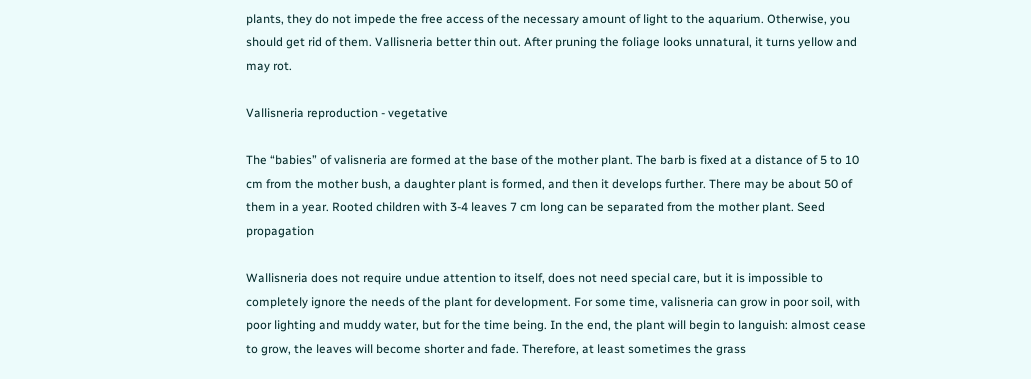plants, they do not impede the free access of the necessary amount of light to the aquarium. Otherwise, you should get rid of them. Vallisneria better thin out. After pruning the foliage looks unnatural, it turns yellow and may rot.

Vallisneria reproduction - vegetative

The “babies” of valisneria are formed at the base of the mother plant. The barb is fixed at a distance of 5 to 10 cm from the mother bush, a daughter plant is formed, and then it develops further. There may be about 50 of them in a year. Rooted children with 3-4 leaves 7 cm long can be separated from the mother plant. Seed propagation

Wallisneria does not require undue attention to itself, does not need special care, but it is impossible to completely ignore the needs of the plant for development. For some time, valisneria can grow in poor soil, with poor lighting and muddy water, but for the time being. In the end, the plant will begin to languish: almost cease to grow, the leaves will become shorter and fade. Therefore, at least sometimes the grass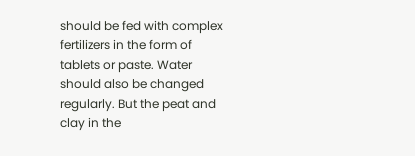should be fed with complex fertilizers in the form of tablets or paste. Water should also be changed regularly. But the peat and clay in the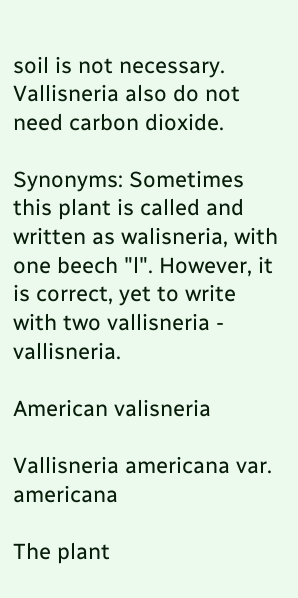soil is not necessary. Vallisneria also do not need carbon dioxide.

Synonyms: Sometimes this plant is called and written as walisneria, with one beech "l". However, it is correct, yet to write with two vallisneria - vallisneria.

American valisneria

Vallisneria americana var. americana

The plant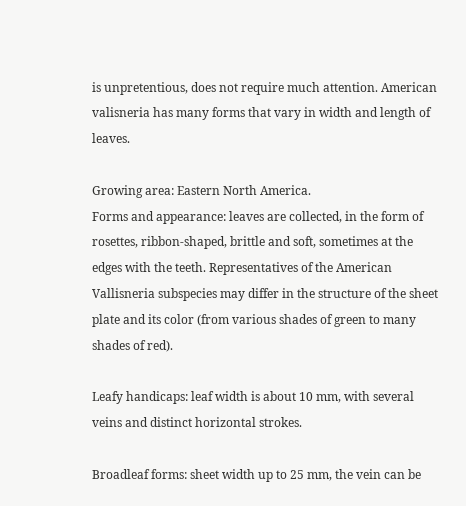is unpretentious, does not require much attention. American valisneria has many forms that vary in width and length of leaves.

Growing area: Eastern North America.
Forms and appearance: leaves are collected, in the form of rosettes, ribbon-shaped, brittle and soft, sometimes at the edges with the teeth. Representatives of the American Vallisneria subspecies may differ in the structure of the sheet plate and its color (from various shades of green to many shades of red).

Leafy handicaps: leaf width is about 10 mm, with several veins and distinct horizontal strokes.

Broadleaf forms: sheet width up to 25 mm, the vein can be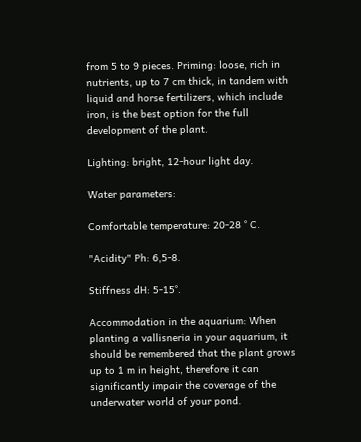from 5 to 9 pieces. Priming: loose, rich in nutrients, up to 7 cm thick, in tandem with liquid and horse fertilizers, which include iron, is the best option for the full development of the plant.

Lighting: bright, 12-hour light day.

Water parameters:

Comfortable temperature: 20-28 ° C.

"Acidity" Ph: 6,5-8.

Stiffness dH: 5-15°.

Accommodation in the aquarium: When planting a vallisneria in your aquarium, it should be remembered that the plant grows up to 1 m in height, therefore it can significantly impair the coverage of the underwater world of your pond.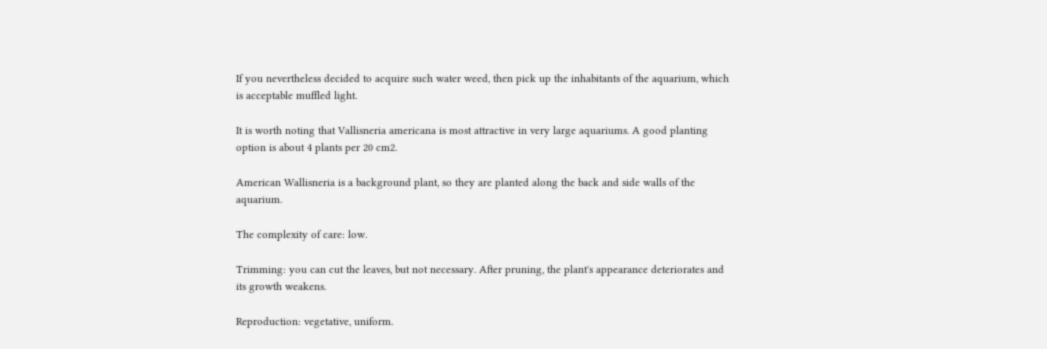If you nevertheless decided to acquire such water weed, then pick up the inhabitants of the aquarium, which is acceptable muffled light.

It is worth noting that Vallisneria americana is most attractive in very large aquariums. A good planting option is about 4 plants per 20 cm2.

American Wallisneria is a background plant, so they are planted along the back and side walls of the aquarium.

The complexity of care: low.

Trimming: you can cut the leaves, but not necessary. After pruning, the plant's appearance deteriorates and its growth weakens.

Reproduction: vegetative, uniform.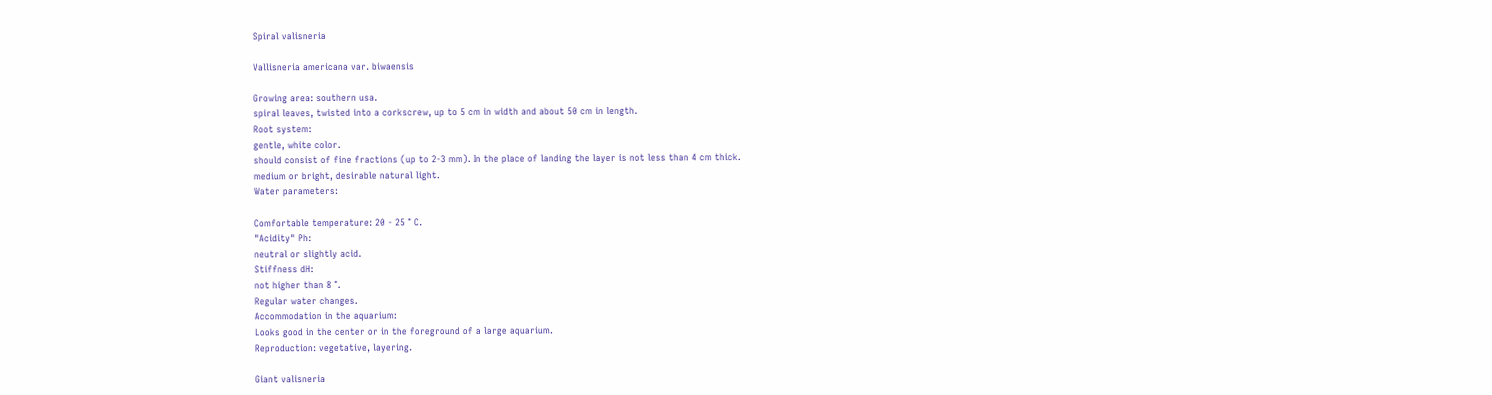Spiral valisneria

Vallisneria americana var. biwaensis

Growing area: southern usa.
spiral leaves, twisted into a corkscrew, up to 5 cm in width and about 50 cm in length.
Root system:
gentle, white color.
should consist of fine fractions (up to 2-3 mm). In the place of landing the layer is not less than 4 cm thick.
medium or bright, desirable natural light.
Water parameters:

Comfortable temperature: 20 - 25 ° C.
"Acidity" Ph:
neutral or slightly acid.
Stiffness dH:
not higher than 8 °.
Regular water changes.
Accommodation in the aquarium:
Looks good in the center or in the foreground of a large aquarium.
Reproduction: vegetative, layering.

Giant valisneria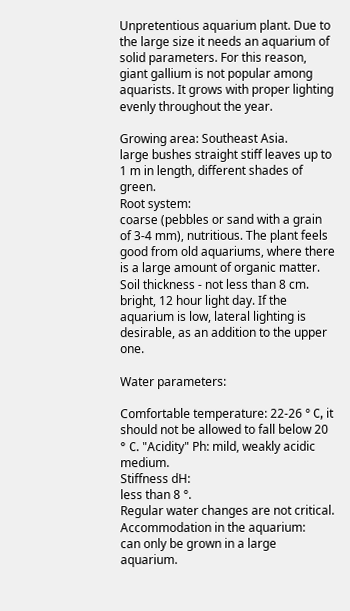Unpretentious aquarium plant. Due to the large size it needs an aquarium of solid parameters. For this reason, giant gallium is not popular among aquarists. It grows with proper lighting evenly throughout the year.

Growing area: Southeast Asia.
large bushes straight stiff leaves up to 1 m in length, different shades of green.
Root system:
coarse (pebbles or sand with a grain of 3-4 mm), nutritious. The plant feels good from old aquariums, where there is a large amount of organic matter. Soil thickness - not less than 8 cm.
bright, 12 hour light day. If the aquarium is low, lateral lighting is desirable, as an addition to the upper one.

Water parameters:

Comfortable temperature: 22-26 ° С, it should not be allowed to fall below 20 ° С. "Acidity" Ph: mild, weakly acidic medium.
Stiffness dH:
less than 8 °.
Regular water changes are not critical.
Accommodation in the aquarium:
can only be grown in a large aquarium.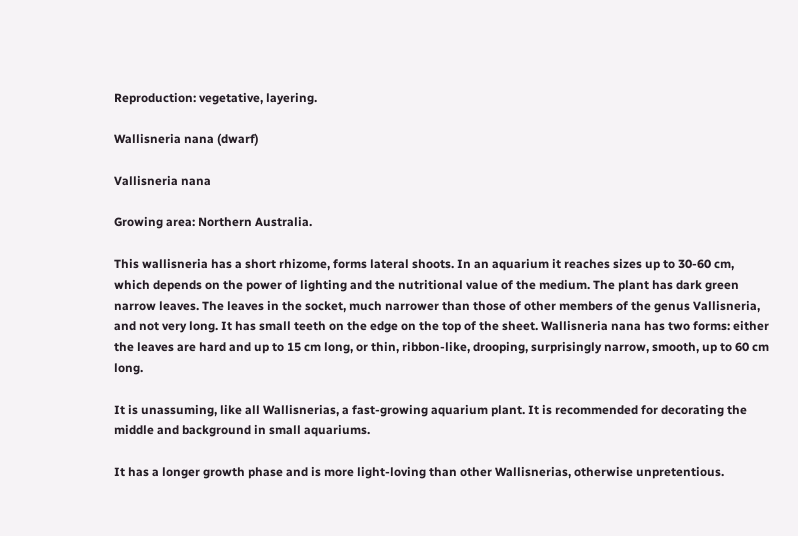Reproduction: vegetative, layering.

Wallisneria nana (dwarf)

Vallisneria nana

Growing area: Northern Australia.

This wallisneria has a short rhizome, forms lateral shoots. In an aquarium it reaches sizes up to 30-60 cm, which depends on the power of lighting and the nutritional value of the medium. The plant has dark green narrow leaves. The leaves in the socket, much narrower than those of other members of the genus Vallisneria, and not very long. It has small teeth on the edge on the top of the sheet. Wallisneria nana has two forms: either the leaves are hard and up to 15 cm long, or thin, ribbon-like, drooping, surprisingly narrow, smooth, up to 60 cm long.

It is unassuming, like all Wallisnerias, a fast-growing aquarium plant. It is recommended for decorating the middle and background in small aquariums.

It has a longer growth phase and is more light-loving than other Wallisnerias, otherwise unpretentious.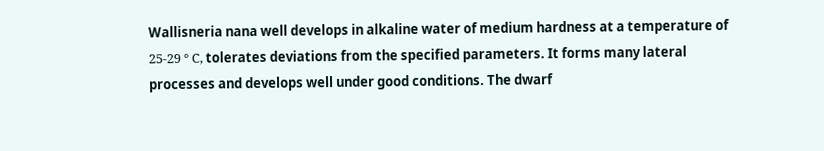Wallisneria nana well develops in alkaline water of medium hardness at a temperature of 25-29 ° С, tolerates deviations from the specified parameters. It forms many lateral processes and develops well under good conditions. The dwarf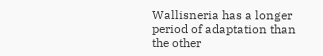Wallisneria has a longer period of adaptation than the other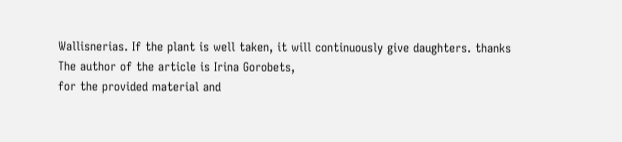Wallisnerias. If the plant is well taken, it will continuously give daughters. thanks
The author of the article is Irina Gorobets,
for the provided material and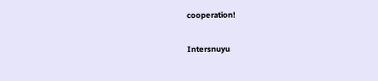cooperation!

Intersnuyu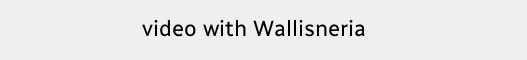video with Wallisneria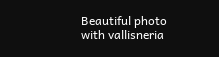Beautiful photo with vallisneria